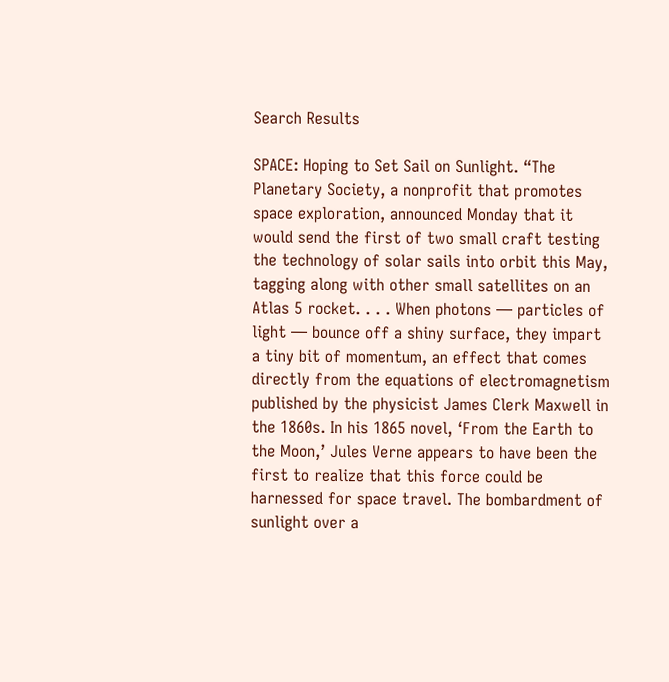Search Results

SPACE: Hoping to Set Sail on Sunlight. “The Planetary Society, a nonprofit that promotes space exploration, announced Monday that it would send the first of two small craft testing the technology of solar sails into orbit this May, tagging along with other small satellites on an Atlas 5 rocket. . . . When photons — particles of light — bounce off a shiny surface, they impart a tiny bit of momentum, an effect that comes directly from the equations of electromagnetism published by the physicist James Clerk Maxwell in the 1860s. In his 1865 novel, ‘From the Earth to the Moon,’ Jules Verne appears to have been the first to realize that this force could be harnessed for space travel. The bombardment of sunlight over a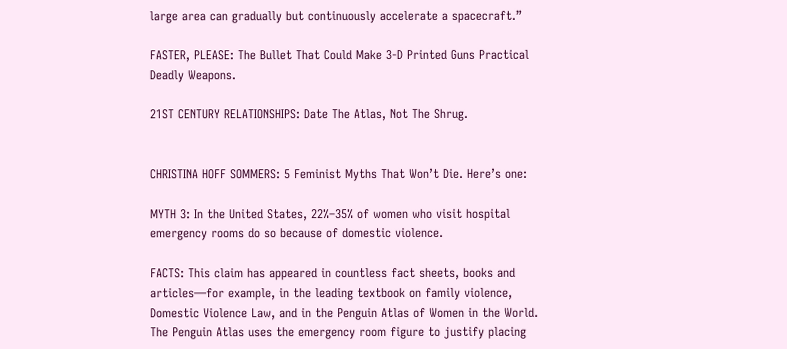large area can gradually but continuously accelerate a spacecraft.”

FASTER, PLEASE: The Bullet That Could Make 3-D Printed Guns Practical Deadly Weapons.

21ST CENTURY RELATIONSHIPS: Date The Atlas, Not The Shrug.


CHRISTINA HOFF SOMMERS: 5 Feminist Myths That Won’t Die. Here’s one:

MYTH 3: In the United States, 22%–35% of women who visit hospital emergency rooms do so because of domestic violence.

FACTS: This claim has appeared in countless fact sheets, books and articles—for example, in the leading textbook on family violence, Domestic Violence Law, and in the Penguin Atlas of Women in the World. The Penguin Atlas uses the emergency room figure to justify placing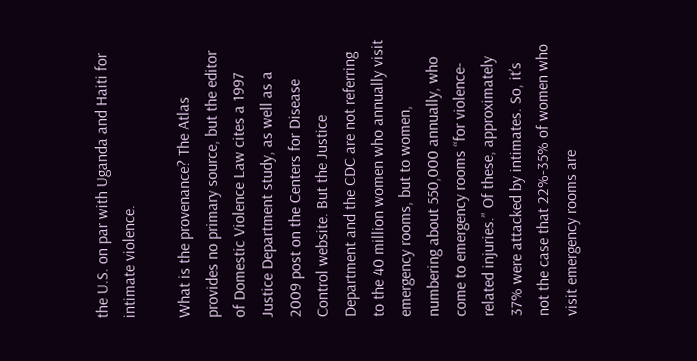the U.S. on par with Uganda and Haiti for intimate violence.

What is the provenance? The Atlas provides no primary source, but the editor of Domestic Violence Law cites a 1997 Justice Department study, as well as a 2009 post on the Centers for Disease Control website. But the Justice Department and the CDC are not referring to the 40 million women who annually visit emergency rooms, but to women, numbering about 550,000 annually, who come to emergency rooms “for violence-related injuries.” Of these, approximately 37% were attacked by intimates. So, it’s not the case that 22%-35% of women who visit emergency rooms are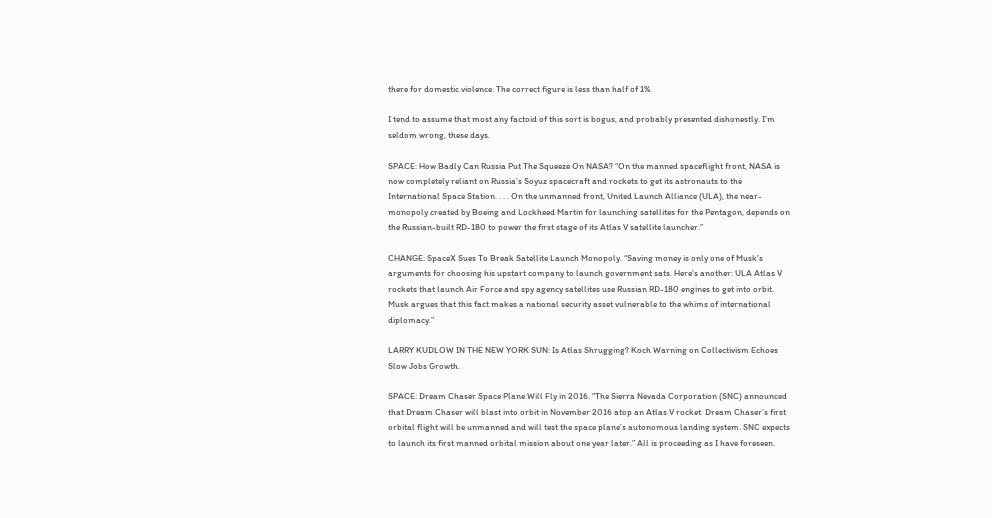there for domestic violence. The correct figure is less than half of 1%.

I tend to assume that most any factoid of this sort is bogus, and probably presented dishonestly. I’m seldom wrong, these days.

SPACE: How Badly Can Russia Put The Squeeze On NASA? “On the manned spaceflight front, NASA is now completely reliant on Russia’s Soyuz spacecraft and rockets to get its astronauts to the International Space Station. . . . On the unmanned front, United Launch Alliance (ULA), the near-monopoly created by Boeing and Lockheed Martin for launching satellites for the Pentagon, depends on the Russian-built RD-180 to power the first stage of its Atlas V satellite launcher.”

CHANGE: SpaceX Sues To Break Satellite Launch Monopoly. “Saving money is only one of Musk’s arguments for choosing his upstart company to launch government sats. Here’s another: ULA Atlas V rockets that launch Air Force and spy agency satellites use Russian RD-180 engines to get into orbit. Musk argues that this fact makes a national security asset vulnerable to the whims of international diplomacy.”

LARRY KUDLOW IN THE NEW YORK SUN: Is Atlas Shrugging? Koch Warning on Collectivism Echoes Slow Jobs Growth.

SPACE: Dream Chaser Space Plane Will Fly in 2016. “The Sierra Nevada Corporation (SNC) announced that Dream Chaser will blast into orbit in November 2016 atop an Atlas V rocket. Dream Chaser’s first orbital flight will be unmanned and will test the space plane’s autonomous landing system. SNC expects to launch its first manned orbital mission about one year later.” All is proceeding as I have foreseen.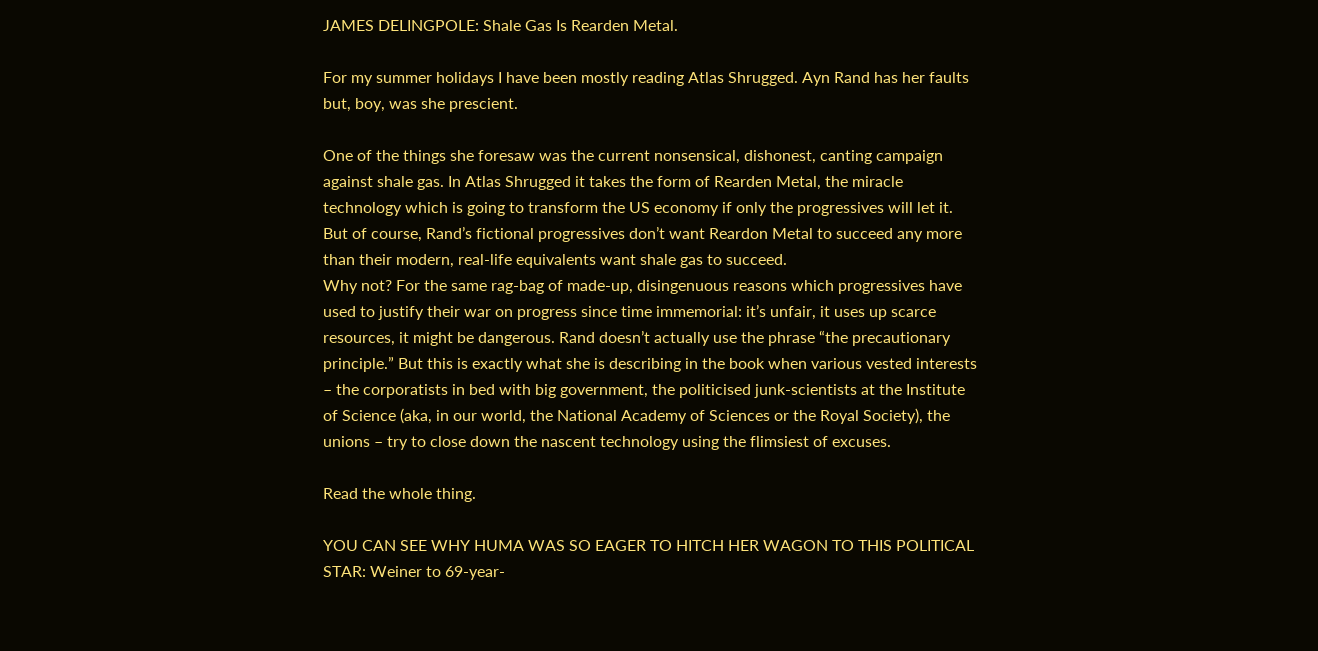JAMES DELINGPOLE: Shale Gas Is Rearden Metal.

For my summer holidays I have been mostly reading Atlas Shrugged. Ayn Rand has her faults but, boy, was she prescient.

One of the things she foresaw was the current nonsensical, dishonest, canting campaign against shale gas. In Atlas Shrugged it takes the form of Rearden Metal, the miracle technology which is going to transform the US economy if only the progressives will let it. But of course, Rand’s fictional progressives don’t want Reardon Metal to succeed any more than their modern, real-life equivalents want shale gas to succeed.
Why not? For the same rag-bag of made-up, disingenuous reasons which progressives have used to justify their war on progress since time immemorial: it’s unfair, it uses up scarce resources, it might be dangerous. Rand doesn’t actually use the phrase “the precautionary principle.” But this is exactly what she is describing in the book when various vested interests – the corporatists in bed with big government, the politicised junk-scientists at the Institute of Science (aka, in our world, the National Academy of Sciences or the Royal Society), the unions – try to close down the nascent technology using the flimsiest of excuses.

Read the whole thing.

YOU CAN SEE WHY HUMA WAS SO EAGER TO HITCH HER WAGON TO THIS POLITICAL STAR: Weiner to 69-year-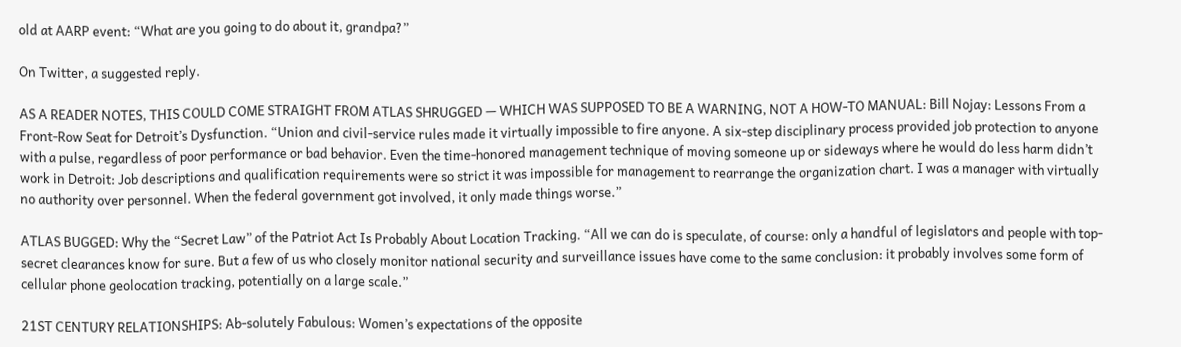old at AARP event: “What are you going to do about it, grandpa?”

On Twitter, a suggested reply.

AS A READER NOTES, THIS COULD COME STRAIGHT FROM ATLAS SHRUGGED — WHICH WAS SUPPOSED TO BE A WARNING, NOT A HOW-TO MANUAL: Bill Nojay: Lessons From a Front-Row Seat for Detroit’s Dysfunction. “Union and civil-service rules made it virtually impossible to fire anyone. A six-step disciplinary process provided job protection to anyone with a pulse, regardless of poor performance or bad behavior. Even the time-honored management technique of moving someone up or sideways where he would do less harm didn’t work in Detroit: Job descriptions and qualification requirements were so strict it was impossible for management to rearrange the organization chart. I was a manager with virtually no authority over personnel. When the federal government got involved, it only made things worse.”

ATLAS BUGGED: Why the “Secret Law” of the Patriot Act Is Probably About Location Tracking. “All we can do is speculate, of course: only a handful of legislators and people with top-secret clearances know for sure. But a few of us who closely monitor national security and surveillance issues have come to the same conclusion: it probably involves some form of cellular phone geolocation tracking, potentially on a large scale.”

21ST CENTURY RELATIONSHIPS: Ab-solutely Fabulous: Women’s expectations of the opposite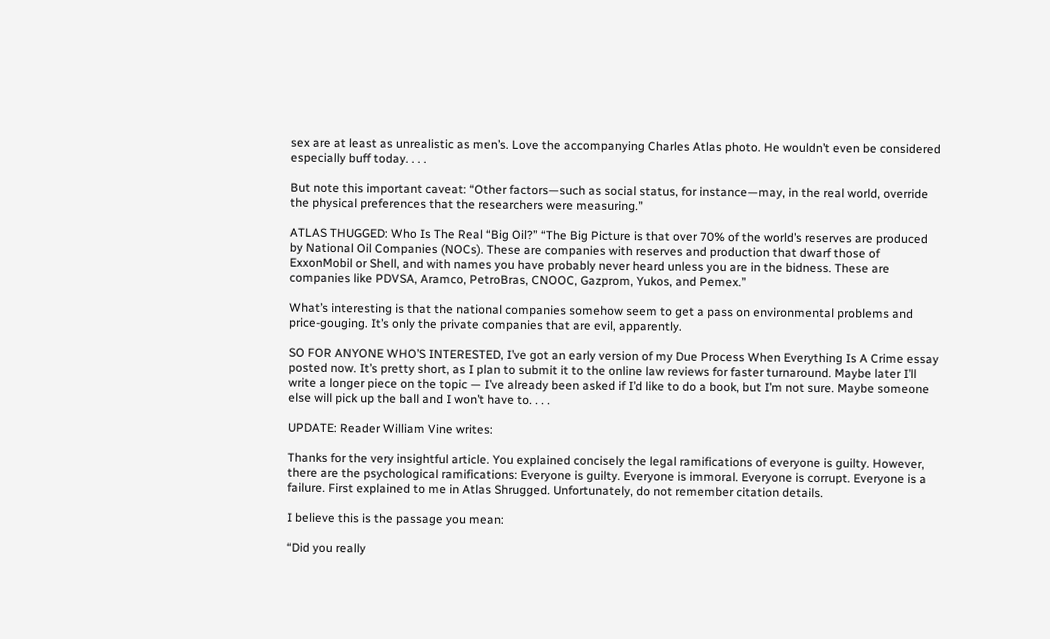sex are at least as unrealistic as men’s. Love the accompanying Charles Atlas photo. He wouldn’t even be considered especially buff today. . . .

But note this important caveat: “Other factors—such as social status, for instance—may, in the real world, override the physical preferences that the researchers were measuring.”

ATLAS THUGGED: Who Is The Real “Big Oil?” “The Big Picture is that over 70% of the world’s reserves are produced by National Oil Companies (NOCs). These are companies with reserves and production that dwarf those of ExxonMobil or Shell, and with names you have probably never heard unless you are in the bidness. These are companies like PDVSA, Aramco, PetroBras, CNOOC, Gazprom, Yukos, and Pemex.”

What’s interesting is that the national companies somehow seem to get a pass on environmental problems and price-gouging. It’s only the private companies that are evil, apparently.

SO FOR ANYONE WHO’S INTERESTED, I’ve got an early version of my Due Process When Everything Is A Crime essay posted now. It’s pretty short, as I plan to submit it to the online law reviews for faster turnaround. Maybe later I’ll write a longer piece on the topic — I’ve already been asked if I’d like to do a book, but I’m not sure. Maybe someone else will pick up the ball and I won’t have to. . . .

UPDATE: Reader William Vine writes:

Thanks for the very insightful article. You explained concisely the legal ramifications of everyone is guilty. However, there are the psychological ramifications: Everyone is guilty. Everyone is immoral. Everyone is corrupt. Everyone is a failure. First explained to me in Atlas Shrugged. Unfortunately, do not remember citation details.

I believe this is the passage you mean:

“Did you really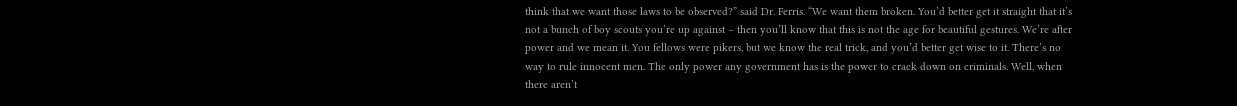think that we want those laws to be observed?” said Dr. Ferris. “We want them broken. You’d better get it straight that it’s not a bunch of boy scouts you’re up against – then you’ll know that this is not the age for beautiful gestures. We’re after power and we mean it. You fellows were pikers, but we know the real trick, and you’d better get wise to it. There’s no way to rule innocent men. The only power any government has is the power to crack down on criminals. Well, when there aren’t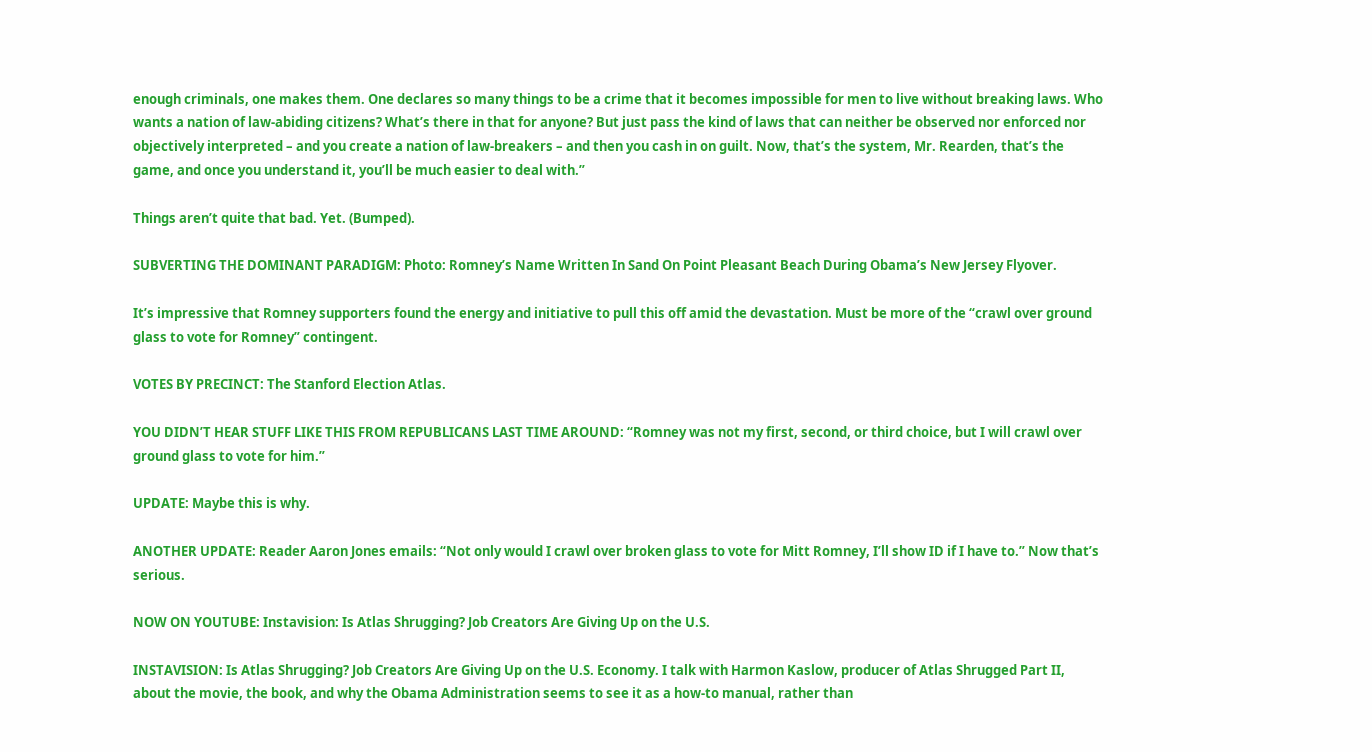enough criminals, one makes them. One declares so many things to be a crime that it becomes impossible for men to live without breaking laws. Who wants a nation of law-abiding citizens? What’s there in that for anyone? But just pass the kind of laws that can neither be observed nor enforced nor objectively interpreted – and you create a nation of law-breakers – and then you cash in on guilt. Now, that’s the system, Mr. Rearden, that’s the game, and once you understand it, you’ll be much easier to deal with.”

Things aren’t quite that bad. Yet. (Bumped).

SUBVERTING THE DOMINANT PARADIGM: Photo: Romney’s Name Written In Sand On Point Pleasant Beach During Obama’s New Jersey Flyover.

It’s impressive that Romney supporters found the energy and initiative to pull this off amid the devastation. Must be more of the “crawl over ground glass to vote for Romney” contingent.

VOTES BY PRECINCT: The Stanford Election Atlas.

YOU DIDN’T HEAR STUFF LIKE THIS FROM REPUBLICANS LAST TIME AROUND: “Romney was not my first, second, or third choice, but I will crawl over ground glass to vote for him.”

UPDATE: Maybe this is why.

ANOTHER UPDATE: Reader Aaron Jones emails: “Not only would I crawl over broken glass to vote for Mitt Romney, I’ll show ID if I have to.” Now that’s serious.

NOW ON YOUTUBE: Instavision: Is Atlas Shrugging? Job Creators Are Giving Up on the U.S.

INSTAVISION: Is Atlas Shrugging? Job Creators Are Giving Up on the U.S. Economy. I talk with Harmon Kaslow, producer of Atlas Shrugged Part II, about the movie, the book, and why the Obama Administration seems to see it as a how-to manual, rather than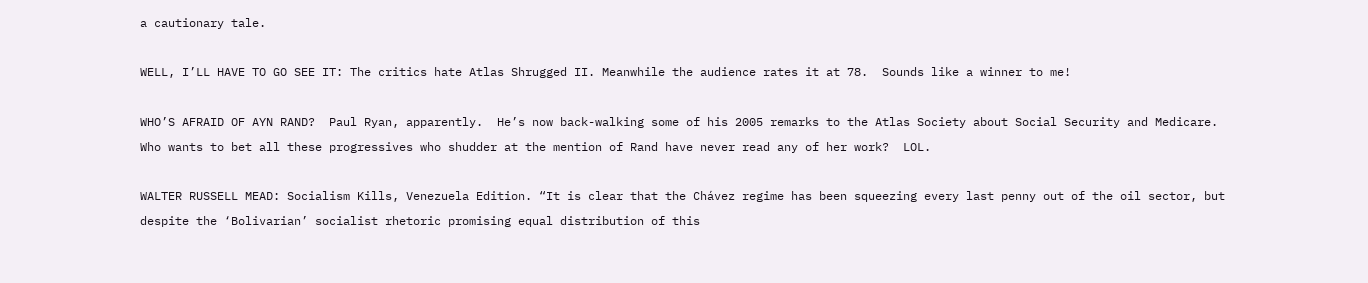a cautionary tale.

WELL, I’LL HAVE TO GO SEE IT: The critics hate Atlas Shrugged II. Meanwhile the audience rates it at 78.  Sounds like a winner to me!

WHO’S AFRAID OF AYN RAND?  Paul Ryan, apparently.  He’s now back-walking some of his 2005 remarks to the Atlas Society about Social Security and Medicare.  Who wants to bet all these progressives who shudder at the mention of Rand have never read any of her work?  LOL.

WALTER RUSSELL MEAD: Socialism Kills, Venezuela Edition. “It is clear that the Chávez regime has been squeezing every last penny out of the oil sector, but despite the ‘Bolivarian’ socialist rhetoric promising equal distribution of this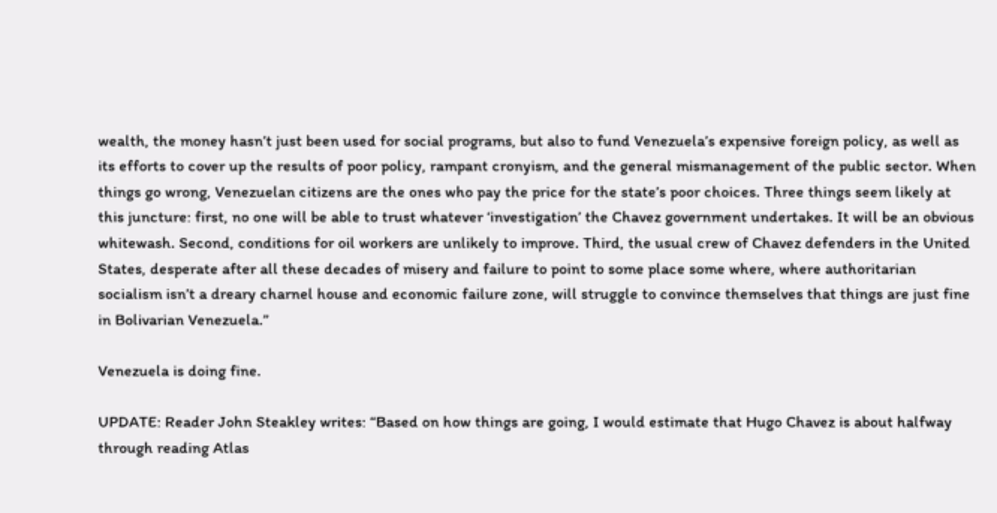wealth, the money hasn’t just been used for social programs, but also to fund Venezuela’s expensive foreign policy, as well as its efforts to cover up the results of poor policy, rampant cronyism, and the general mismanagement of the public sector. When things go wrong, Venezuelan citizens are the ones who pay the price for the state’s poor choices. Three things seem likely at this juncture: first, no one will be able to trust whatever ‘investigation’ the Chavez government undertakes. It will be an obvious whitewash. Second, conditions for oil workers are unlikely to improve. Third, the usual crew of Chavez defenders in the United States, desperate after all these decades of misery and failure to point to some place some where, where authoritarian socialism isn’t a dreary charnel house and economic failure zone, will struggle to convince themselves that things are just fine in Bolivarian Venezuela.”

Venezuela is doing fine.

UPDATE: Reader John Steakley writes: “Based on how things are going, I would estimate that Hugo Chavez is about halfway through reading Atlas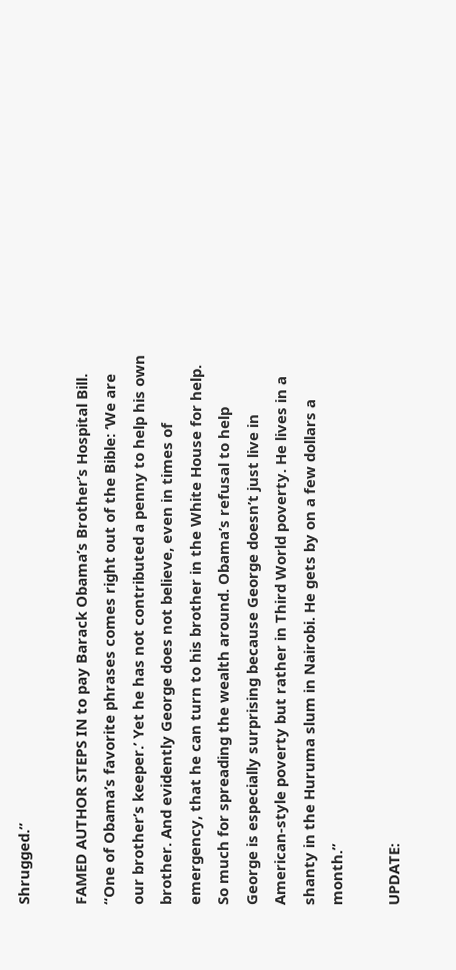Shrugged.”

FAMED AUTHOR STEPS IN to pay Barack Obama’s Brother’s Hospital Bill. “One of Obama’s favorite phrases comes right out of the Bible: ‘We are our brother’s keeper.’ Yet he has not contributed a penny to help his own brother. And evidently George does not believe, even in times of emergency, that he can turn to his brother in the White House for help. So much for spreading the wealth around. Obama’s refusal to help George is especially surprising because George doesn’t just live in American-style poverty but rather in Third World poverty. He lives in a shanty in the Huruma slum in Nairobi. He gets by on a few dollars a month.”

UPDATE: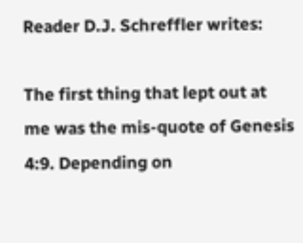Reader D.J. Schreffler writes:

The first thing that lept out at me was the mis-quote of Genesis 4:9. Depending on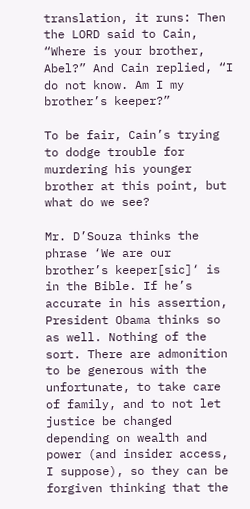translation, it runs: Then the LORD said to Cain, “Where is your brother, Abel?” And Cain replied, “I do not know. Am I my brother’s keeper?”

To be fair, Cain’s trying to dodge trouble for murdering his younger brother at this point, but what do we see?

Mr. D’Souza thinks the phrase ‘We are our brother’s keeper[sic]‘ is in the Bible. If he’s accurate in his assertion, President Obama thinks so as well. Nothing of the sort. There are admonition to be generous with the unfortunate, to take care of family, and to not let justice be changed depending on wealth and power (and insider access, I suppose), so they can be forgiven thinking that the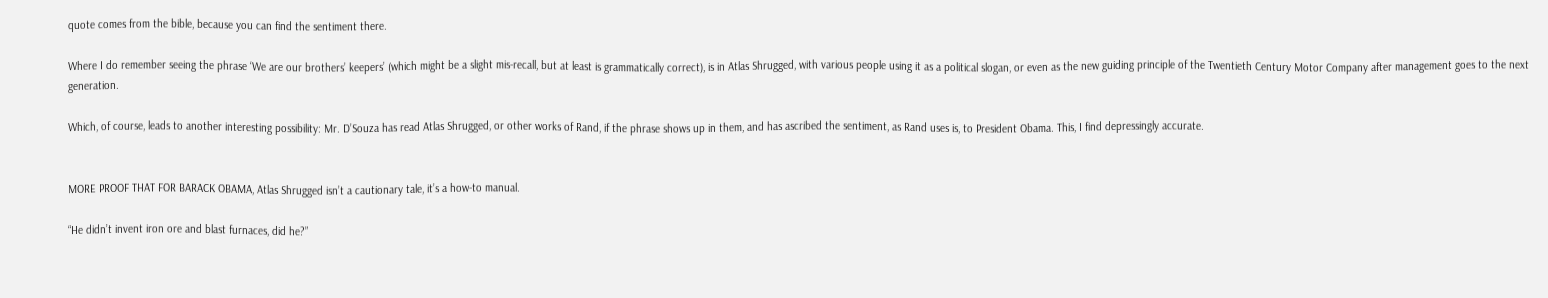quote comes from the bible, because you can find the sentiment there.

Where I do remember seeing the phrase ‘We are our brothers’ keepers’ (which might be a slight mis-recall, but at least is grammatically correct), is in Atlas Shrugged, with various people using it as a political slogan, or even as the new guiding principle of the Twentieth Century Motor Company after management goes to the next generation.

Which, of course, leads to another interesting possibility: Mr. D’Souza has read Atlas Shrugged, or other works of Rand, if the phrase shows up in them, and has ascribed the sentiment, as Rand uses is, to President Obama. This, I find depressingly accurate.


MORE PROOF THAT FOR BARACK OBAMA, Atlas Shrugged isn’t a cautionary tale, it’s a how-to manual.

“He didn’t invent iron ore and blast furnaces, did he?”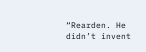“Rearden. He didn’t invent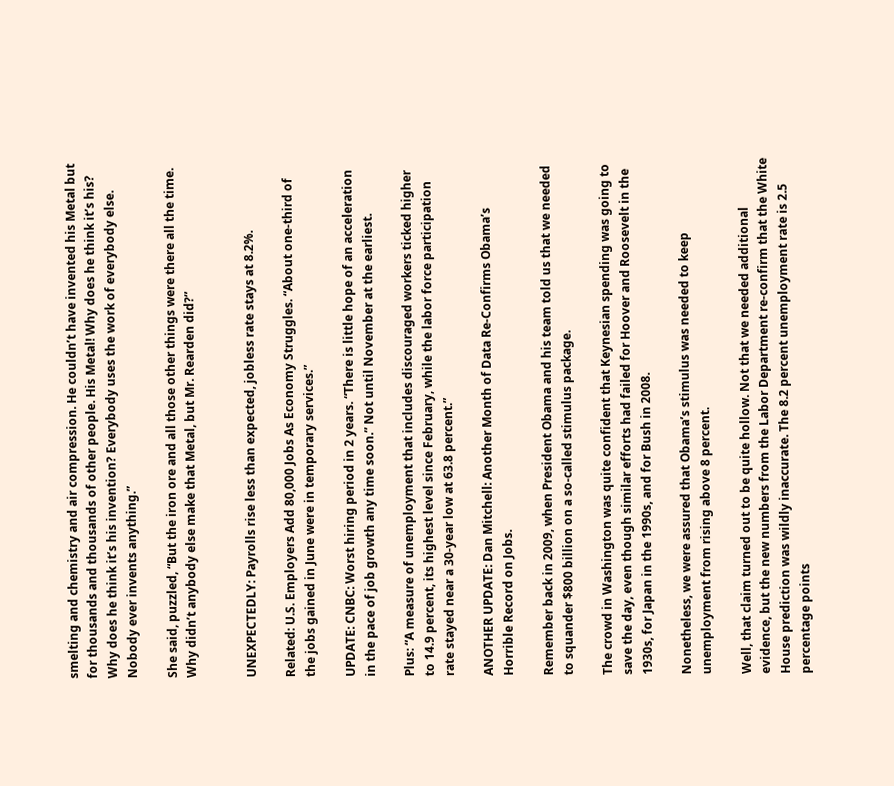smelting and chemistry and air compression. He couldn’t have invented his Metal but for thousands and thousands of other people. His Metal! Why does he think it’s his? Why does he think it’s his invention? Everybody uses the work of everybody else. Nobody ever invents anything.”

She said, puzzled, “But the iron ore and all those other things were there all the time. Why didn’t anybody else make that Metal, but Mr. Rearden did?”


UNEXPECTEDLY: Payrolls rise less than expected, jobless rate stays at 8.2%.

Related: U.S. Employers Add 80,000 Jobs As Economy Struggles. “About one-third of the jobs gained in June were in temporary services.”

UPDATE: CNBC: Worst hiring period in 2 years. “There is little hope of an acceleration in the pace of job growth any time soon.” Not until November at the earliest.

Plus: “A measure of unemployment that includes discouraged workers ticked higher to 14.9 percent, its highest level since February, while the labor force participation rate stayed near a 30-year low at 63.8 percent.”

ANOTHER UPDATE: Dan Mitchell: Another Month of Data Re-Confirms Obama’s Horrible Record on Jobs.

Remember back in 2009, when President Obama and his team told us that we needed to squander $800 billion on a so-called stimulus package.

The crowd in Washington was quite confident that Keynesian spending was going to save the day, even though similar efforts had failed for Hoover and Roosevelt in the 1930s, for Japan in the 1990s, and for Bush in 2008.

Nonetheless, we were assured that Obama’s stimulus was needed to keep unemployment from rising above 8 percent.

Well, that claim turned out to be quite hollow. Not that we needed additional evidence, but the new numbers from the Labor Department re-confirm that the White House prediction was wildly inaccurate. The 8.2 percent unemployment rate is 2.5 percentage points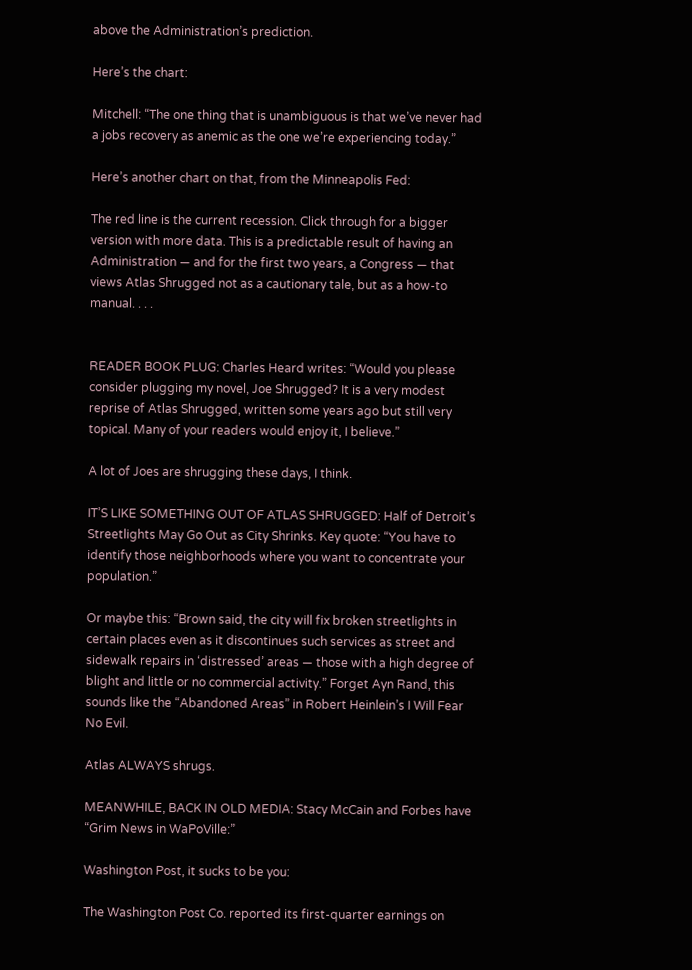above the Administration’s prediction.

Here’s the chart:

Mitchell: “The one thing that is unambiguous is that we’ve never had a jobs recovery as anemic as the one we’re experiencing today.”

Here’s another chart on that, from the Minneapolis Fed:

The red line is the current recession. Click through for a bigger version with more data. This is a predictable result of having an Administration — and for the first two years, a Congress — that views Atlas Shrugged not as a cautionary tale, but as a how-to manual. . . .


READER BOOK PLUG: Charles Heard writes: “Would you please consider plugging my novel, Joe Shrugged? It is a very modest reprise of Atlas Shrugged, written some years ago but still very topical. Many of your readers would enjoy it, I believe.”

A lot of Joes are shrugging these days, I think.

IT’S LIKE SOMETHING OUT OF ATLAS SHRUGGED: Half of Detroit’s Streetlights May Go Out as City Shrinks. Key quote: “You have to identify those neighborhoods where you want to concentrate your population.”

Or maybe this: “Brown said, the city will fix broken streetlights in certain places even as it discontinues such services as street and sidewalk repairs in ‘distressed’ areas — those with a high degree of blight and little or no commercial activity.” Forget Ayn Rand, this sounds like the “Abandoned Areas” in Robert Heinlein’s I Will Fear No Evil.

Atlas ALWAYS shrugs.

MEANWHILE, BACK IN OLD MEDIA: Stacy McCain and Forbes have “Grim News in WaPoVille:”

Washington Post, it sucks to be you:

The Washington Post Co. reported its first-quarter earnings on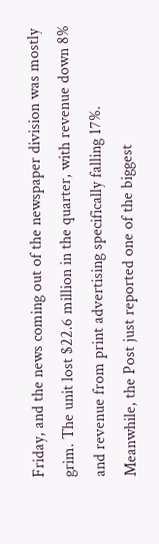Friday, and the news coming out of the newspaper division was mostly grim. The unit lost $22.6 million in the quarter, with revenue down 8% and revenue from print advertising specifically falling 17%.
Meanwhile, the Post just reported one of the biggest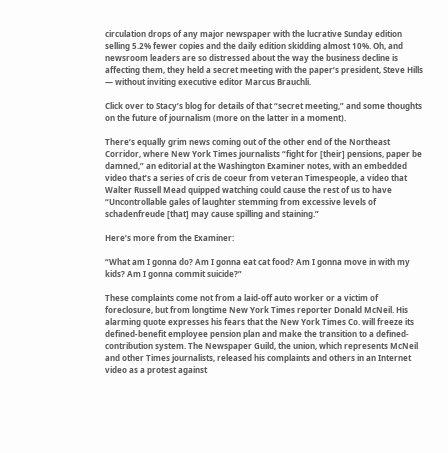circulation drops of any major newspaper with the lucrative Sunday edition selling 5.2% fewer copies and the daily edition skidding almost 10%. Oh, and newsroom leaders are so distressed about the way the business decline is affecting them, they held a secret meeting with the paper’s president, Steve Hills — without inviting executive editor Marcus Brauchli.

Click over to Stacy’s blog for details of that “secret meeting,” and some thoughts on the future of journalism (more on the latter in a moment).

There’s equally grim news coming out of the other end of the Northeast Corridor, where New York Times journalists “fight for [their] pensions, paper be damned,” an editorial at the Washington Examiner notes, with an embedded video that’s a series of cris de coeur from veteran Timespeople, a video that Walter Russell Mead quipped watching could cause the rest of us to have “Uncontrollable gales of laughter stemming from excessive levels of schadenfreude [that] may cause spilling and staining.”

Here’s more from the Examiner:

“What am I gonna do? Am I gonna eat cat food? Am I gonna move in with my kids? Am I gonna commit suicide?”

These complaints come not from a laid-off auto worker or a victim of foreclosure, but from longtime New York Times reporter Donald McNeil. His alarming quote expresses his fears that the New York Times Co. will freeze its defined-benefit employee pension plan and make the transition to a defined-contribution system. The Newspaper Guild, the union, which represents McNeil and other Times journalists, released his complaints and others in an Internet video as a protest against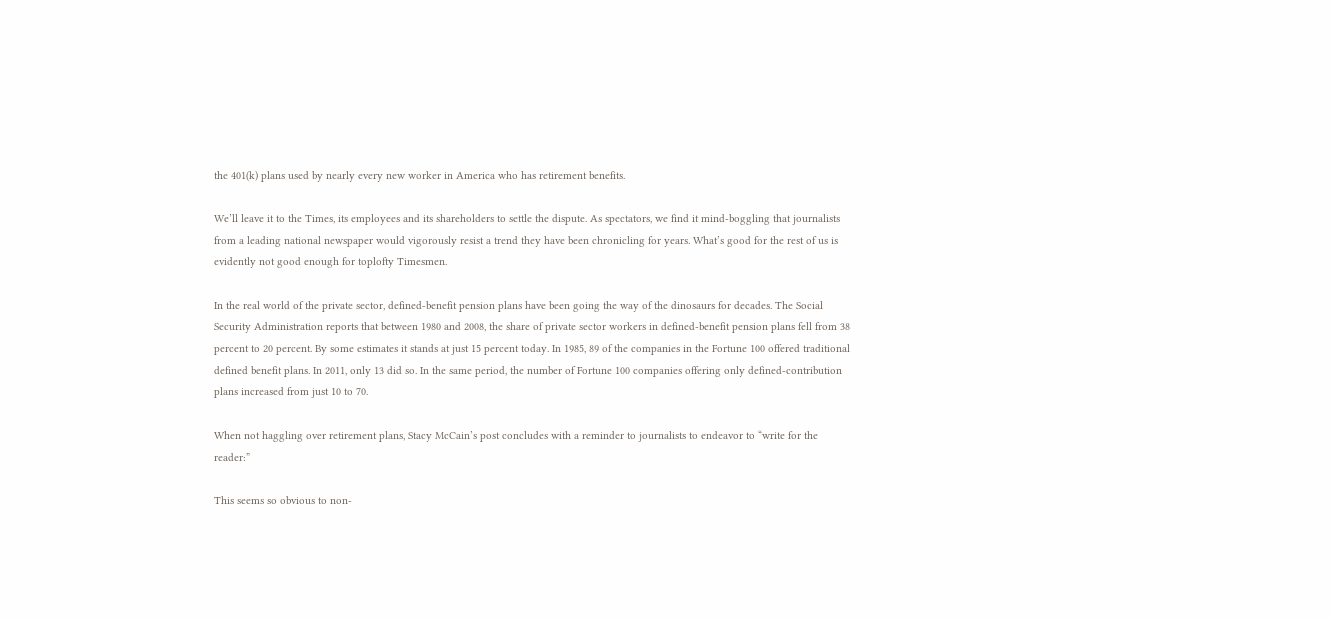the 401(k) plans used by nearly every new worker in America who has retirement benefits.

We’ll leave it to the Times, its employees and its shareholders to settle the dispute. As spectators, we find it mind-boggling that journalists from a leading national newspaper would vigorously resist a trend they have been chronicling for years. What’s good for the rest of us is evidently not good enough for toplofty Timesmen.

In the real world of the private sector, defined-benefit pension plans have been going the way of the dinosaurs for decades. The Social Security Administration reports that between 1980 and 2008, the share of private sector workers in defined-benefit pension plans fell from 38 percent to 20 percent. By some estimates it stands at just 15 percent today. In 1985, 89 of the companies in the Fortune 100 offered traditional defined benefit plans. In 2011, only 13 did so. In the same period, the number of Fortune 100 companies offering only defined-contribution plans increased from just 10 to 70.

When not haggling over retirement plans, Stacy McCain’s post concludes with a reminder to journalists to endeavor to “write for the reader:”

This seems so obvious to non-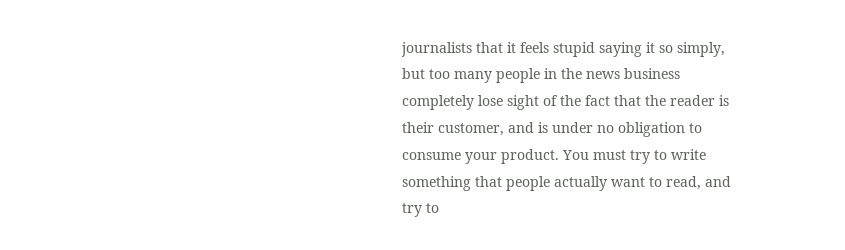journalists that it feels stupid saying it so simply, but too many people in the news business completely lose sight of the fact that the reader is their customer, and is under no obligation to consume your product. You must try to write something that people actually want to read, and try to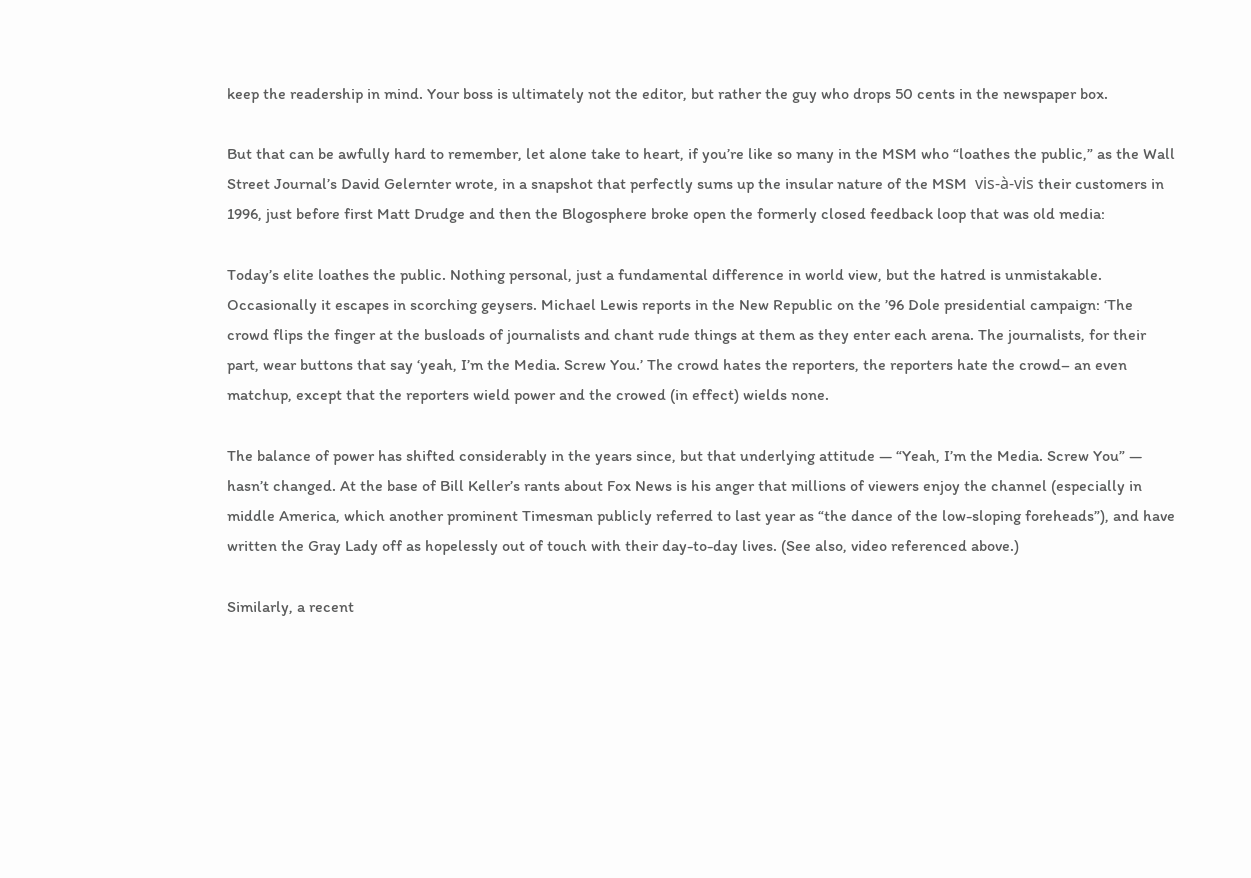keep the readership in mind. Your boss is ultimately not the editor, but rather the guy who drops 50 cents in the newspaper box.

But that can be awfully hard to remember, let alone take to heart, if you’re like so many in the MSM who “loathes the public,” as the Wall Street Journal’s David Gelernter wrote, in a snapshot that perfectly sums up the insular nature of the MSM  vis-à-vis their customers in 1996, just before first Matt Drudge and then the Blogosphere broke open the formerly closed feedback loop that was old media:

Today’s elite loathes the public. Nothing personal, just a fundamental difference in world view, but the hatred is unmistakable. Occasionally it escapes in scorching geysers. Michael Lewis reports in the New Republic on the ’96 Dole presidential campaign: ‘The crowd flips the finger at the busloads of journalists and chant rude things at them as they enter each arena. The journalists, for their part, wear buttons that say ‘yeah, I’m the Media. Screw You.’ The crowd hates the reporters, the reporters hate the crowd– an even matchup, except that the reporters wield power and the crowed (in effect) wields none.

The balance of power has shifted considerably in the years since, but that underlying attitude — “Yeah, I’m the Media. Screw You” — hasn’t changed. At the base of Bill Keller’s rants about Fox News is his anger that millions of viewers enjoy the channel (especially in middle America, which another prominent Timesman publicly referred to last year as “the dance of the low-sloping foreheads”), and have written the Gray Lady off as hopelessly out of touch with their day-to-day lives. (See also, video referenced above.)

Similarly, a recent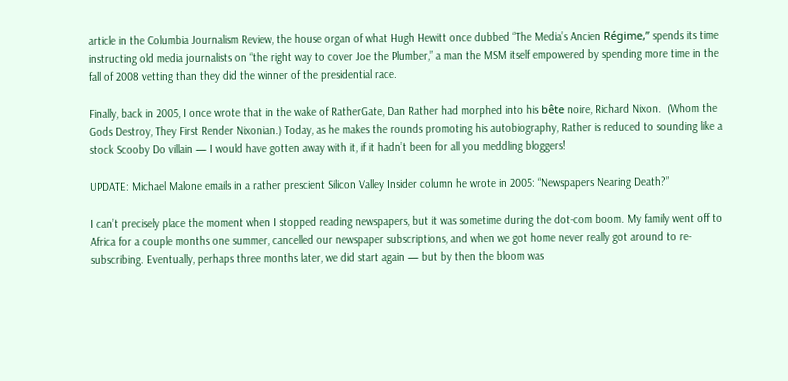article in the Columbia Journalism Review, the house organ of what Hugh Hewitt once dubbed “The Media’s Ancien Régime,” spends its time instructing old media journalists on “the right way to cover Joe the Plumber,” a man the MSM itself empowered by spending more time in the fall of 2008 vetting than they did the winner of the presidential race.

Finally, back in 2005, I once wrote that in the wake of RatherGate, Dan Rather had morphed into his bête noire, Richard Nixon.  (Whom the Gods Destroy, They First Render Nixonian.) Today, as he makes the rounds promoting his autobiography, Rather is reduced to sounding like a stock Scooby Do villain — I would have gotten away with it, if it hadn’t been for all you meddling bloggers!

UPDATE: Michael Malone emails in a rather prescient Silicon Valley Insider column he wrote in 2005: “Newspapers Nearing Death?”

I can’t precisely place the moment when I stopped reading newspapers, but it was sometime during the dot-com boom. My family went off to Africa for a couple months one summer, cancelled our newspaper subscriptions, and when we got home never really got around to re-subscribing. Eventually, perhaps three months later, we did start again — but by then the bloom was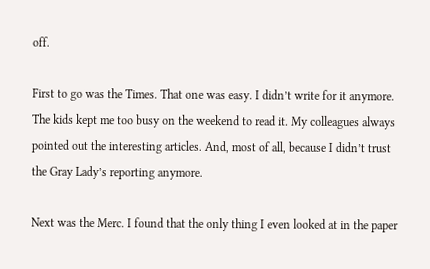off.

First to go was the Times. That one was easy. I didn’t write for it anymore. The kids kept me too busy on the weekend to read it. My colleagues always pointed out the interesting articles. And, most of all, because I didn’t trust the Gray Lady’s reporting anymore.

Next was the Merc. I found that the only thing I even looked at in the paper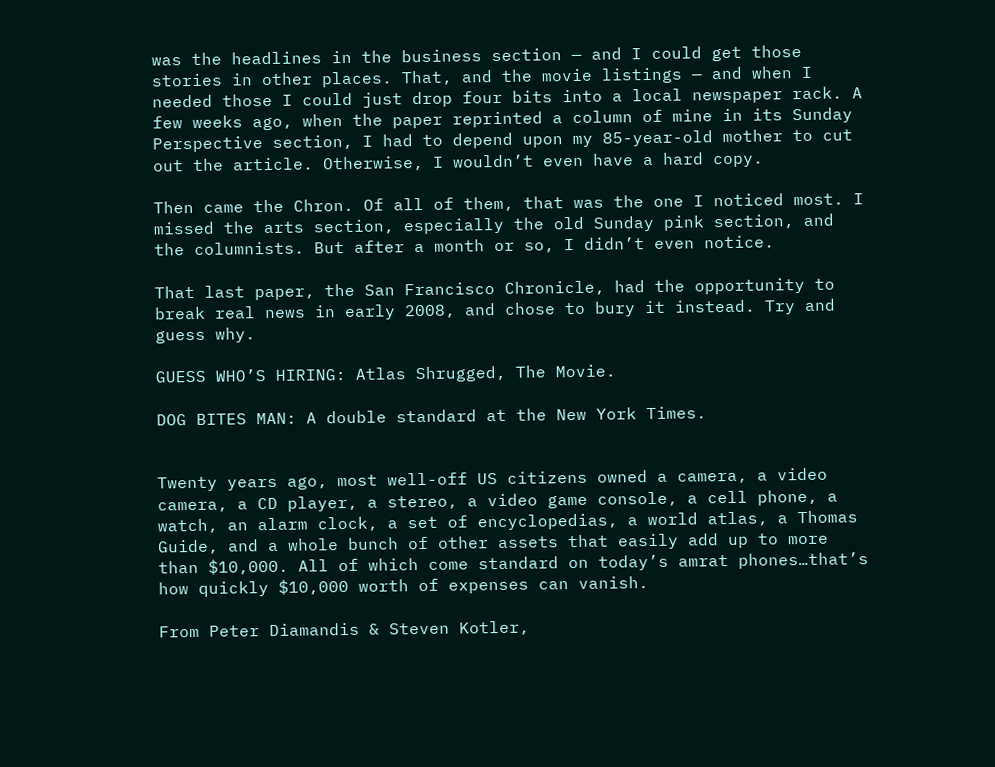was the headlines in the business section — and I could get those stories in other places. That, and the movie listings — and when I needed those I could just drop four bits into a local newspaper rack. A few weeks ago, when the paper reprinted a column of mine in its Sunday Perspective section, I had to depend upon my 85-year-old mother to cut out the article. Otherwise, I wouldn’t even have a hard copy.

Then came the Chron. Of all of them, that was the one I noticed most. I missed the arts section, especially the old Sunday pink section, and the columnists. But after a month or so, I didn’t even notice.

That last paper, the San Francisco Chronicle, had the opportunity to break real news in early 2008, and chose to bury it instead. Try and guess why.

GUESS WHO’S HIRING: Atlas Shrugged, The Movie.

DOG BITES MAN: A double standard at the New York Times.


Twenty years ago, most well-off US citizens owned a camera, a video camera, a CD player, a stereo, a video game console, a cell phone, a watch, an alarm clock, a set of encyclopedias, a world atlas, a Thomas Guide, and a whole bunch of other assets that easily add up to more than $10,000. All of which come standard on today’s amrat phones…that’s how quickly $10,000 worth of expenses can vanish.

From Peter Diamandis & Steven Kotler,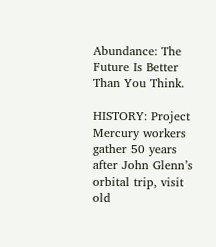Abundance: The Future Is Better Than You Think.

HISTORY: Project Mercury workers gather 50 years after John Glenn’s orbital trip, visit old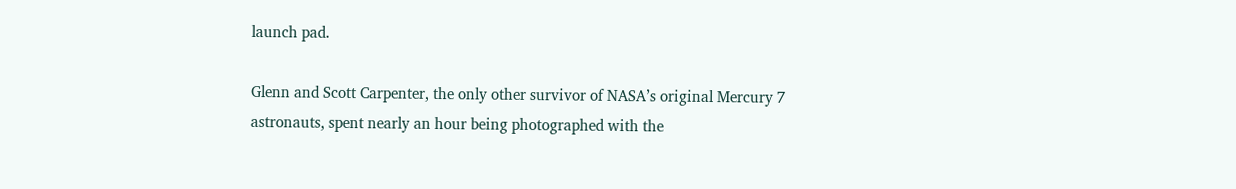launch pad.

Glenn and Scott Carpenter, the only other survivor of NASA’s original Mercury 7 astronauts, spent nearly an hour being photographed with the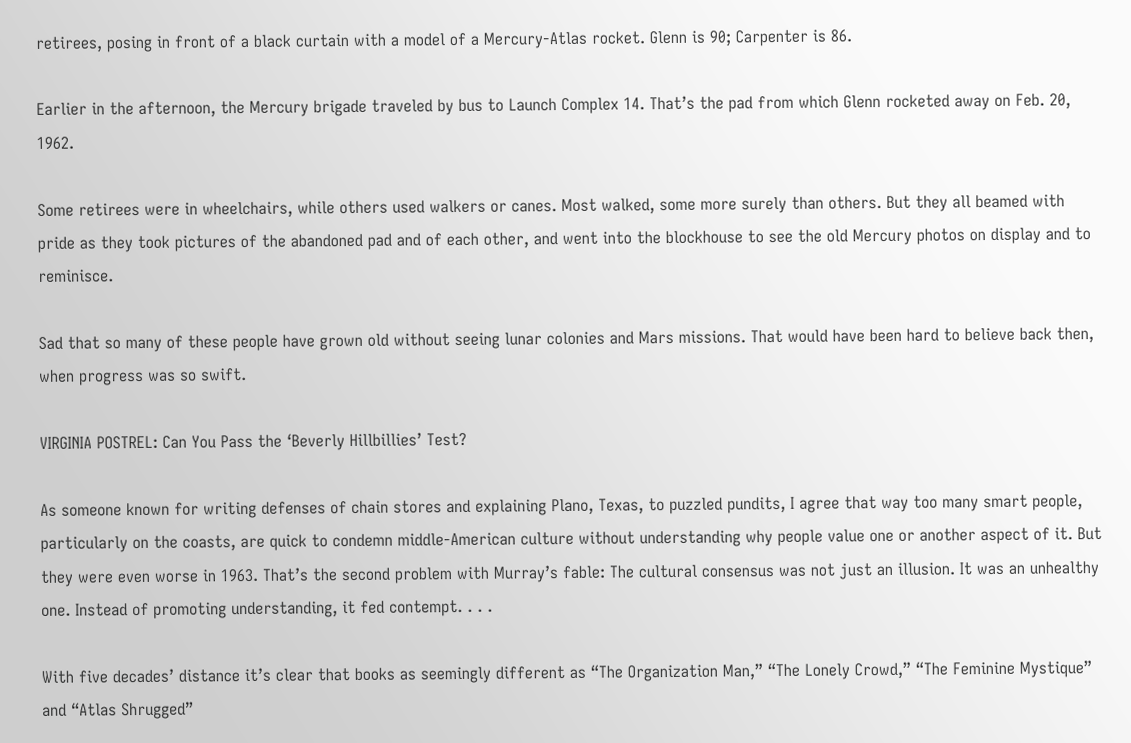retirees, posing in front of a black curtain with a model of a Mercury-Atlas rocket. Glenn is 90; Carpenter is 86.

Earlier in the afternoon, the Mercury brigade traveled by bus to Launch Complex 14. That’s the pad from which Glenn rocketed away on Feb. 20, 1962.

Some retirees were in wheelchairs, while others used walkers or canes. Most walked, some more surely than others. But they all beamed with pride as they took pictures of the abandoned pad and of each other, and went into the blockhouse to see the old Mercury photos on display and to reminisce.

Sad that so many of these people have grown old without seeing lunar colonies and Mars missions. That would have been hard to believe back then, when progress was so swift.

VIRGINIA POSTREL: Can You Pass the ‘Beverly Hillbillies’ Test?

As someone known for writing defenses of chain stores and explaining Plano, Texas, to puzzled pundits, I agree that way too many smart people, particularly on the coasts, are quick to condemn middle-American culture without understanding why people value one or another aspect of it. But they were even worse in 1963. That’s the second problem with Murray’s fable: The cultural consensus was not just an illusion. It was an unhealthy one. Instead of promoting understanding, it fed contempt. . . .

With five decades’ distance it’s clear that books as seemingly different as “The Organization Man,” “The Lonely Crowd,” “The Feminine Mystique” and “Atlas Shrugged”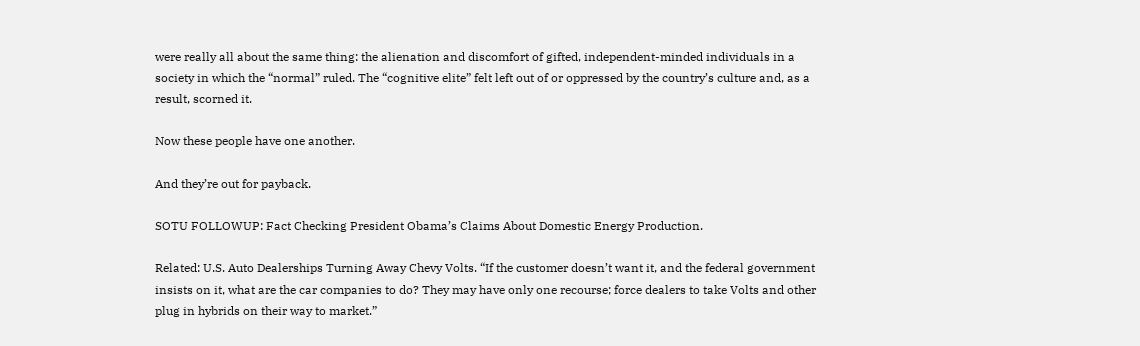were really all about the same thing: the alienation and discomfort of gifted, independent-minded individuals in a society in which the “normal” ruled. The “cognitive elite” felt left out of or oppressed by the country’s culture and, as a result, scorned it.

Now these people have one another.

And they’re out for payback.

SOTU FOLLOWUP: Fact Checking President Obama’s Claims About Domestic Energy Production.

Related: U.S. Auto Dealerships Turning Away Chevy Volts. “If the customer doesn’t want it, and the federal government insists on it, what are the car companies to do? They may have only one recourse; force dealers to take Volts and other plug in hybrids on their way to market.”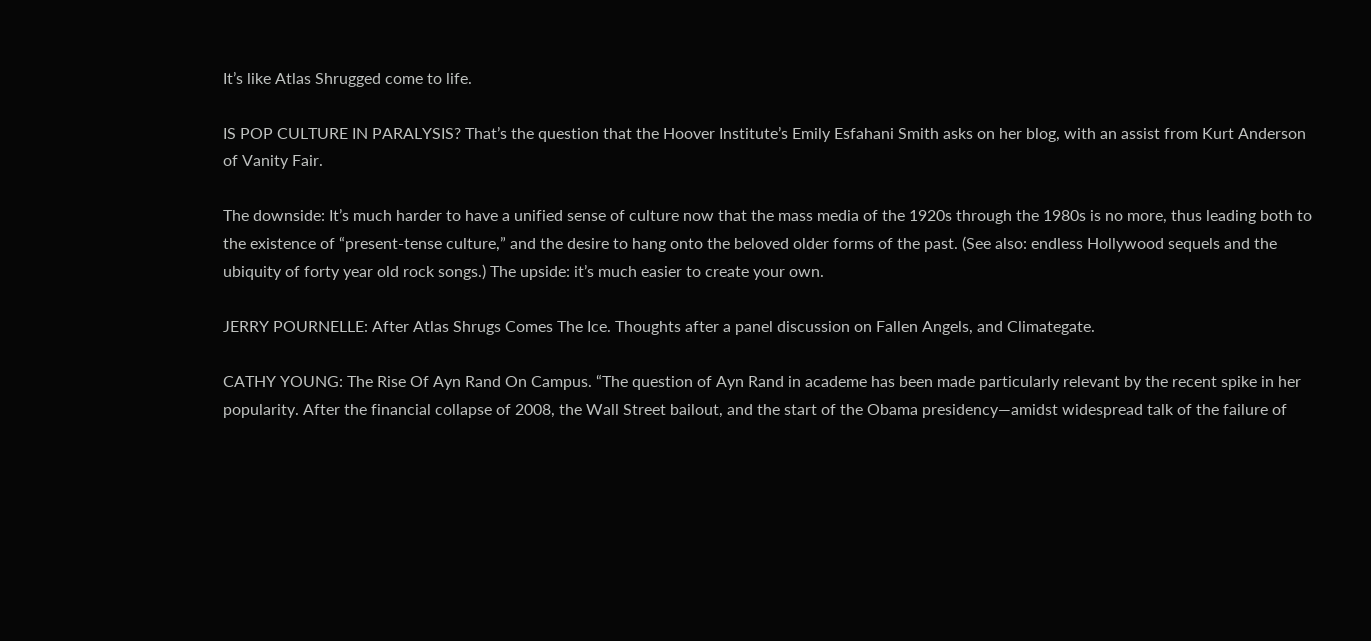It’s like Atlas Shrugged come to life.

IS POP CULTURE IN PARALYSIS? That’s the question that the Hoover Institute’s Emily Esfahani Smith asks on her blog, with an assist from Kurt Anderson of Vanity Fair.

The downside: It’s much harder to have a unified sense of culture now that the mass media of the 1920s through the 1980s is no more, thus leading both to the existence of “present-tense culture,” and the desire to hang onto the beloved older forms of the past. (See also: endless Hollywood sequels and the ubiquity of forty year old rock songs.) The upside: it’s much easier to create your own.

JERRY POURNELLE: After Atlas Shrugs Comes The Ice. Thoughts after a panel discussion on Fallen Angels, and Climategate.

CATHY YOUNG: The Rise Of Ayn Rand On Campus. “The question of Ayn Rand in academe has been made particularly relevant by the recent spike in her popularity. After the financial collapse of 2008, the Wall Street bailout, and the start of the Obama presidency—amidst widespread talk of the failure of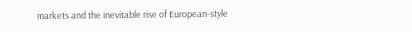markets and the inevitable rise of European-style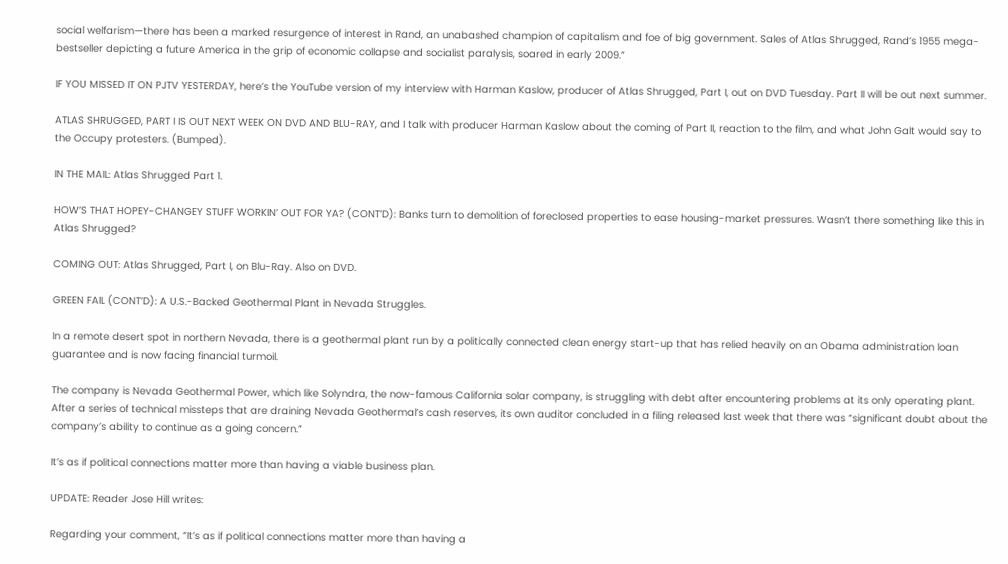social welfarism—there has been a marked resurgence of interest in Rand, an unabashed champion of capitalism and foe of big government. Sales of Atlas Shrugged, Rand’s 1955 mega-bestseller depicting a future America in the grip of economic collapse and socialist paralysis, soared in early 2009.”

IF YOU MISSED IT ON PJTV YESTERDAY, here’s the YouTube version of my interview with Harman Kaslow, producer of Atlas Shrugged, Part I, out on DVD Tuesday. Part II will be out next summer.

ATLAS SHRUGGED, PART I IS OUT NEXT WEEK ON DVD AND BLU-RAY, and I talk with producer Harman Kaslow about the coming of Part II, reaction to the film, and what John Galt would say to the Occupy protesters. (Bumped).

IN THE MAIL: Atlas Shrugged Part 1.

HOW’S THAT HOPEY-CHANGEY STUFF WORKIN’ OUT FOR YA? (CONT’D): Banks turn to demolition of foreclosed properties to ease housing-market pressures. Wasn’t there something like this in Atlas Shrugged?

COMING OUT: Atlas Shrugged, Part I, on Blu-Ray. Also on DVD.

GREEN FAIL (CONT’D): A U.S.-Backed Geothermal Plant in Nevada Struggles.

In a remote desert spot in northern Nevada, there is a geothermal plant run by a politically connected clean energy start-up that has relied heavily on an Obama administration loan guarantee and is now facing financial turmoil.

The company is Nevada Geothermal Power, which like Solyndra, the now-famous California solar company, is struggling with debt after encountering problems at its only operating plant. After a series of technical missteps that are draining Nevada Geothermal’s cash reserves, its own auditor concluded in a filing released last week that there was “significant doubt about the company’s ability to continue as a going concern.”

It’s as if political connections matter more than having a viable business plan.

UPDATE: Reader Jose Hill writes:

Regarding your comment, “It’s as if political connections matter more than having a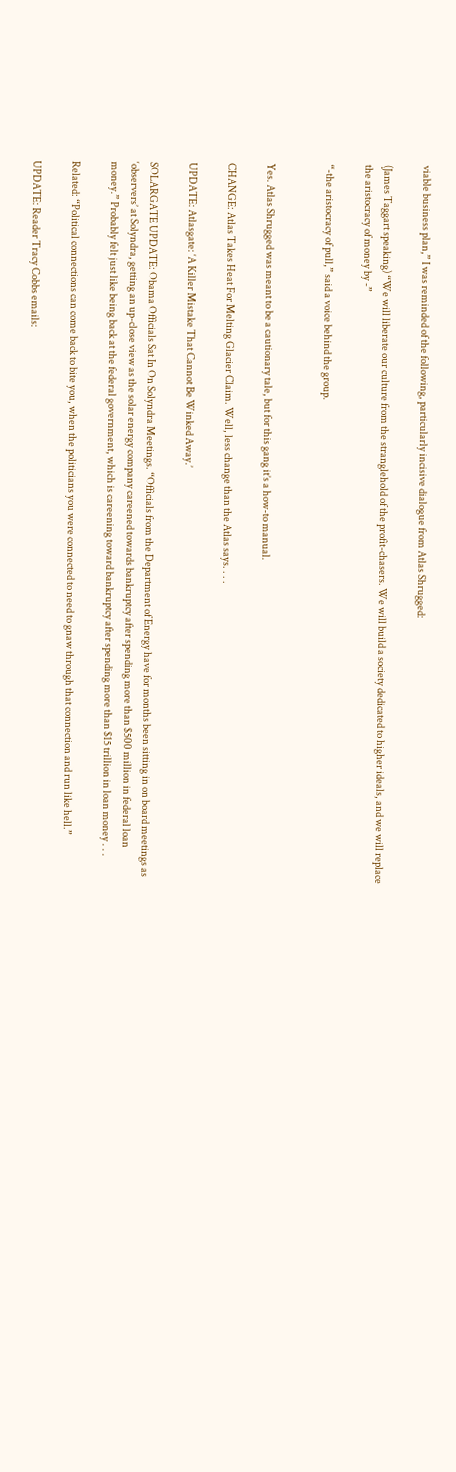viable business plan,” I was reminded of the following, particularly incisive dialogue from Atlas Shrugged:

(James Taggart speaking) “We will liberate our culture from the stranglehold of the profit-chasers. We will build a society dedicated to higher ideals, and we will replace the aristocracy of money by -”

“-the aristocracy of pull,” said a voice behind the group.


Yes. Atlas Shrugged was meant to be a cautionary tale, but for this gang it’s a how-to manual.

CHANGE: Atlas Takes Heat For Melting Glacier Claim. Well, less change than the Atlas says. . . .

UPDATE: Atlasgate: ‘A Killer Mistake That Cannot Be Winked Away.’

SOLARGATE UPDATE: Obama Officials Sat In On Solyndra Meetings. “Officials from the Department of Energy have for months been sitting in on board meetings as ‘observers’ at Solyndra, getting an up-close view as the solar energy company careened towards bankruptcy after spending more than $500 million in federal loan money.” Probably felt just like being back at the federal government, which is careening toward bankruptcy after spending more than $15 trillion in loan money . . .

Related: “Political connections can come back to bite you, when the politicians you were connected to need to gnaw through that connection and run like hell.”

UPDATE: Reader Tracy Cobbs emails: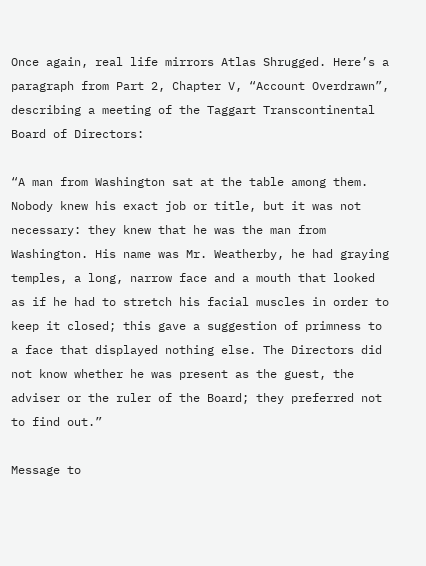Once again, real life mirrors Atlas Shrugged. Here’s a paragraph from Part 2, Chapter V, “Account Overdrawn”, describing a meeting of the Taggart Transcontinental Board of Directors:

“A man from Washington sat at the table among them. Nobody knew his exact job or title, but it was not necessary: they knew that he was the man from Washington. His name was Mr. Weatherby, he had graying temples, a long, narrow face and a mouth that looked as if he had to stretch his facial muscles in order to keep it closed; this gave a suggestion of primness to a face that displayed nothing else. The Directors did not know whether he was present as the guest, the adviser or the ruler of the Board; they preferred not to find out.”

Message to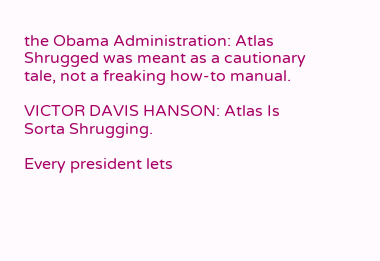the Obama Administration: Atlas Shrugged was meant as a cautionary tale, not a freaking how-to manual.

VICTOR DAVIS HANSON: Atlas Is Sorta Shrugging.

Every president lets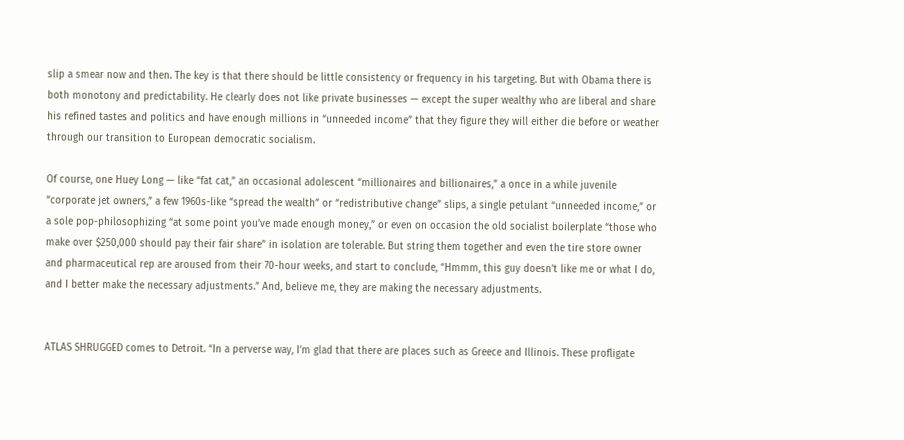slip a smear now and then. The key is that there should be little consistency or frequency in his targeting. But with Obama there is both monotony and predictability. He clearly does not like private businesses — except the super wealthy who are liberal and share his refined tastes and politics and have enough millions in “unneeded income” that they figure they will either die before or weather through our transition to European democratic socialism.

Of course, one Huey Long — like “fat cat,” an occasional adolescent “millionaires and billionaires,” a once in a while juvenile “corporate jet owners,” a few 1960s-like “spread the wealth” or “redistributive change” slips, a single petulant “unneeded income,” or a sole pop-philosophizing “at some point you’ve made enough money,” or even on occasion the old socialist boilerplate “those who make over $250,000 should pay their fair share” in isolation are tolerable. But string them together and even the tire store owner and pharmaceutical rep are aroused from their 70-hour weeks, and start to conclude, “Hmmm, this guy doesn’t like me or what I do, and I better make the necessary adjustments.” And, believe me, they are making the necessary adjustments.


ATLAS SHRUGGED comes to Detroit. “In a perverse way, I’m glad that there are places such as Greece and Illinois. These profligate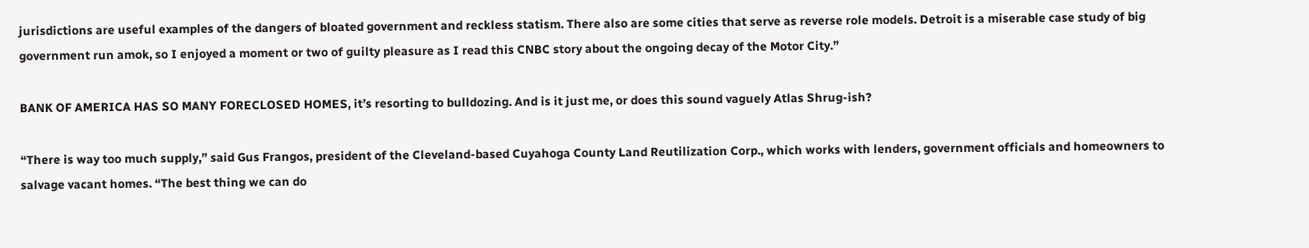jurisdictions are useful examples of the dangers of bloated government and reckless statism. There also are some cities that serve as reverse role models. Detroit is a miserable case study of big government run amok, so I enjoyed a moment or two of guilty pleasure as I read this CNBC story about the ongoing decay of the Motor City.”

BANK OF AMERICA HAS SO MANY FORECLOSED HOMES, it’s resorting to bulldozing. And is it just me, or does this sound vaguely Atlas Shrug-ish?

“There is way too much supply,” said Gus Frangos, president of the Cleveland-based Cuyahoga County Land Reutilization Corp., which works with lenders, government officials and homeowners to salvage vacant homes. “The best thing we can do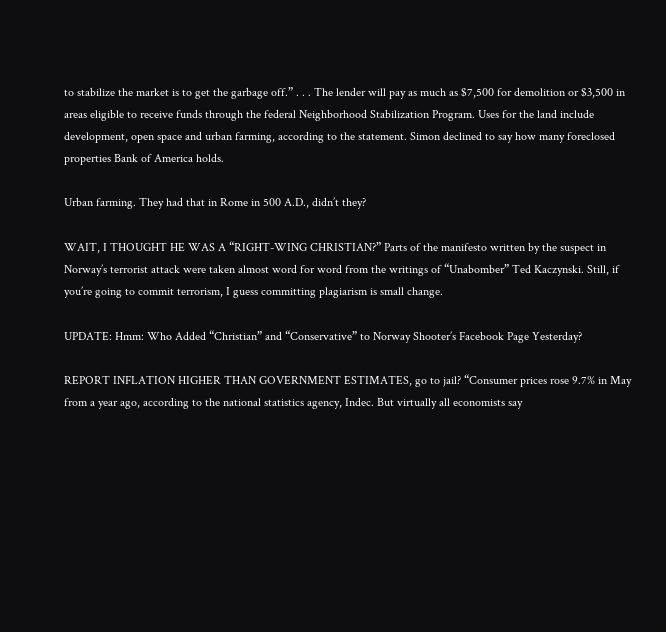to stabilize the market is to get the garbage off.” . . . The lender will pay as much as $7,500 for demolition or $3,500 in areas eligible to receive funds through the federal Neighborhood Stabilization Program. Uses for the land include development, open space and urban farming, according to the statement. Simon declined to say how many foreclosed properties Bank of America holds.

Urban farming. They had that in Rome in 500 A.D., didn’t they?

WAIT, I THOUGHT HE WAS A “RIGHT-WING CHRISTIAN?” Parts of the manifesto written by the suspect in Norway’s terrorist attack were taken almost word for word from the writings of “Unabomber” Ted Kaczynski. Still, if you’re going to commit terrorism, I guess committing plagiarism is small change.

UPDATE: Hmm: Who Added “Christian” and “Conservative” to Norway Shooter’s Facebook Page Yesterday?

REPORT INFLATION HIGHER THAN GOVERNMENT ESTIMATES, go to jail? “Consumer prices rose 9.7% in May from a year ago, according to the national statistics agency, Indec. But virtually all economists say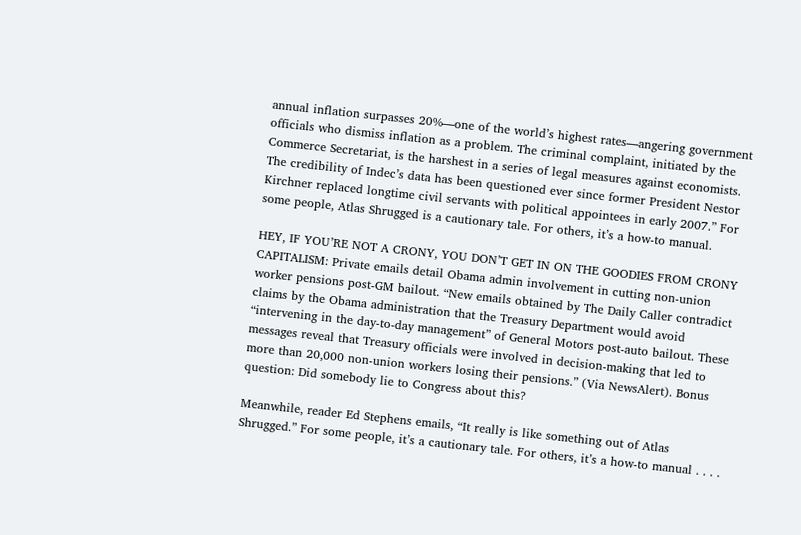annual inflation surpasses 20%—one of the world’s highest rates—angering government officials who dismiss inflation as a problem. The criminal complaint, initiated by the Commerce Secretariat, is the harshest in a series of legal measures against economists. The credibility of Indec’s data has been questioned ever since former President Nestor Kirchner replaced longtime civil servants with political appointees in early 2007.” For some people, Atlas Shrugged is a cautionary tale. For others, it’s a how-to manual.

HEY, IF YOU’RE NOT A CRONY, YOU DON’T GET IN ON THE GOODIES FROM CRONY CAPITALISM: Private emails detail Obama admin involvement in cutting non-union worker pensions post-GM bailout. “New emails obtained by The Daily Caller contradict claims by the Obama administration that the Treasury Department would avoid “intervening in the day-to-day management” of General Motors post-auto bailout. These messages reveal that Treasury officials were involved in decision-making that led to more than 20,000 non-union workers losing their pensions.” (Via NewsAlert). Bonus question: Did somebody lie to Congress about this?

Meanwhile, reader Ed Stephens emails, “It really is like something out of Atlas Shrugged.” For some people, it’s a cautionary tale. For others, it’s a how-to manual . . . .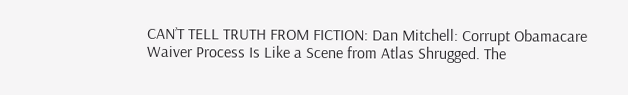CAN’T TELL TRUTH FROM FICTION: Dan Mitchell: Corrupt Obamacare Waiver Process Is Like a Scene from Atlas Shrugged. The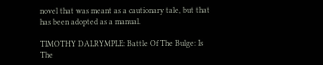novel that was meant as a cautionary tale, but that has been adopted as a manual.

TIMOTHY DALRYMPLE: Battle Of The Bulge: Is The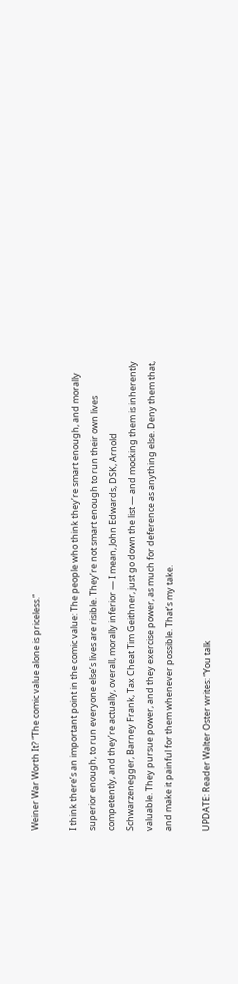Weiner War Worth It? “The comic value alone is priceless.”

I think there’s an important point in the comic value: The people who think they’re smart enough, and morally superior enough, to run everyone else’s lives are risible. They’re not smart enough to run their own lives competently, and they’re actually, overall, morally inferior — I mean, John Edwards, DSK, Arnold Schwarzenegger, Barney Frank, Tax Cheat Tim Geithner, just go down the list — and mocking them is inherently valuable. They pursue power, and they exercise power, as much for deference as anything else. Deny them that, and make it painful for them whenever possible. That’s my take.

UPDATE: Reader Walter Oster writes: “You talk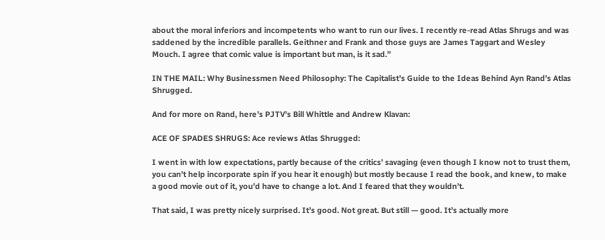about the moral inferiors and incompetents who want to run our lives. I recently re-read Atlas Shrugs and was saddened by the incredible parallels. Geithner and Frank and those guys are James Taggart and Wesley Mouch. I agree that comic value is important but man, is it sad.”

IN THE MAIL: Why Businessmen Need Philosophy: The Capitalist’s Guide to the Ideas Behind Ayn Rand’s Atlas Shrugged.

And for more on Rand, here’s PJTV’s Bill Whittle and Andrew Klavan:

ACE OF SPADES SHRUGS: Ace reviews Atlas Shrugged:

I went in with low expectations, partly because of the critics’ savaging (even though I know not to trust them, you can’t help incorporate spin if you hear it enough) but mostly because I read the book, and knew, to make a good movie out of it, you’d have to change a lot. And I feared that they wouldn’t.

That said, I was pretty nicely surprised. It’s good. Not great. But still — good. It’s actually more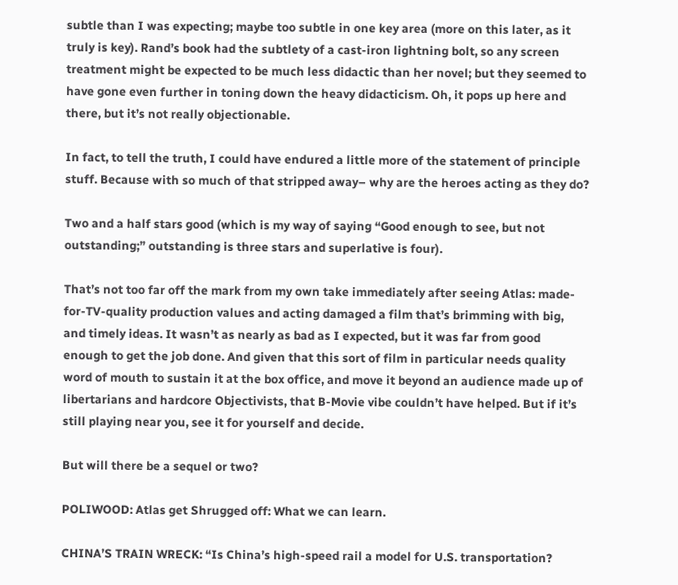subtle than I was expecting; maybe too subtle in one key area (more on this later, as it truly is key). Rand’s book had the subtlety of a cast-iron lightning bolt, so any screen treatment might be expected to be much less didactic than her novel; but they seemed to have gone even further in toning down the heavy didacticism. Oh, it pops up here and there, but it’s not really objectionable.

In fact, to tell the truth, I could have endured a little more of the statement of principle stuff. Because with so much of that stripped away– why are the heroes acting as they do?

Two and a half stars good (which is my way of saying “Good enough to see, but not outstanding;” outstanding is three stars and superlative is four).

That’s not too far off the mark from my own take immediately after seeing Atlas: made-for-TV-quality production values and acting damaged a film that’s brimming with big, and timely ideas. It wasn’t as nearly as bad as I expected, but it was far from good enough to get the job done. And given that this sort of film in particular needs quality word of mouth to sustain it at the box office, and move it beyond an audience made up of libertarians and hardcore Objectivists, that B-Movie vibe couldn’t have helped. But if it’s still playing near you, see it for yourself and decide.

But will there be a sequel or two?

POLIWOOD: Atlas get Shrugged off: What we can learn.

CHINA’S TRAIN WRECK: “Is China’s high-speed rail a model for U.S. transportation?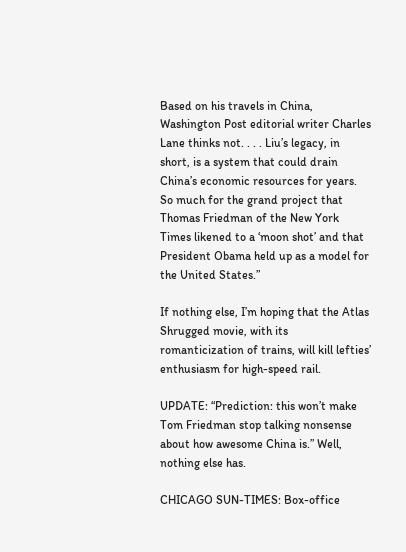Based on his travels in China, Washington Post editorial writer Charles Lane thinks not. . . . Liu’s legacy, in short, is a system that could drain China’s economic resources for years. So much for the grand project that Thomas Friedman of the New York Times likened to a ‘moon shot’ and that President Obama held up as a model for the United States.”

If nothing else, I’m hoping that the Atlas Shrugged movie, with its romanticization of trains, will kill lefties’ enthusiasm for high-speed rail.

UPDATE: “Prediction: this won’t make Tom Friedman stop talking nonsense about how awesome China is.” Well, nothing else has.

CHICAGO SUN-TIMES: Box-office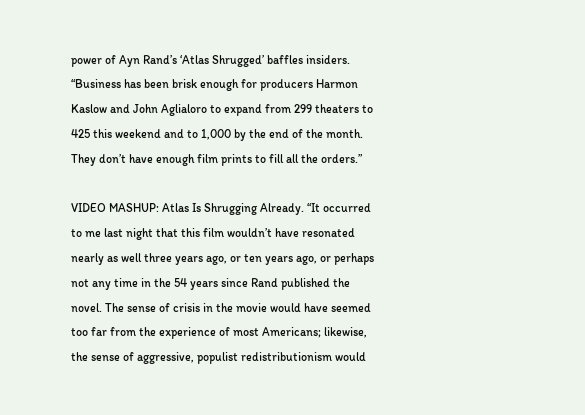power of Ayn Rand’s ‘Atlas Shrugged’ baffles insiders. “Business has been brisk enough for producers Harmon Kaslow and John Aglialoro to expand from 299 theaters to 425 this weekend and to 1,000 by the end of the month. They don’t have enough film prints to fill all the orders.”

VIDEO MASHUP: Atlas Is Shrugging Already. “It occurred to me last night that this film wouldn’t have resonated nearly as well three years ago, or ten years ago, or perhaps not any time in the 54 years since Rand published the novel. The sense of crisis in the movie would have seemed too far from the experience of most Americans; likewise, the sense of aggressive, populist redistributionism would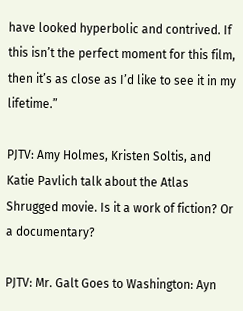have looked hyperbolic and contrived. If this isn’t the perfect moment for this film, then it’s as close as I’d like to see it in my lifetime.”

PJTV: Amy Holmes, Kristen Soltis, and Katie Pavlich talk about the Atlas Shrugged movie. Is it a work of fiction? Or a documentary?

PJTV: Mr. Galt Goes to Washington: Ayn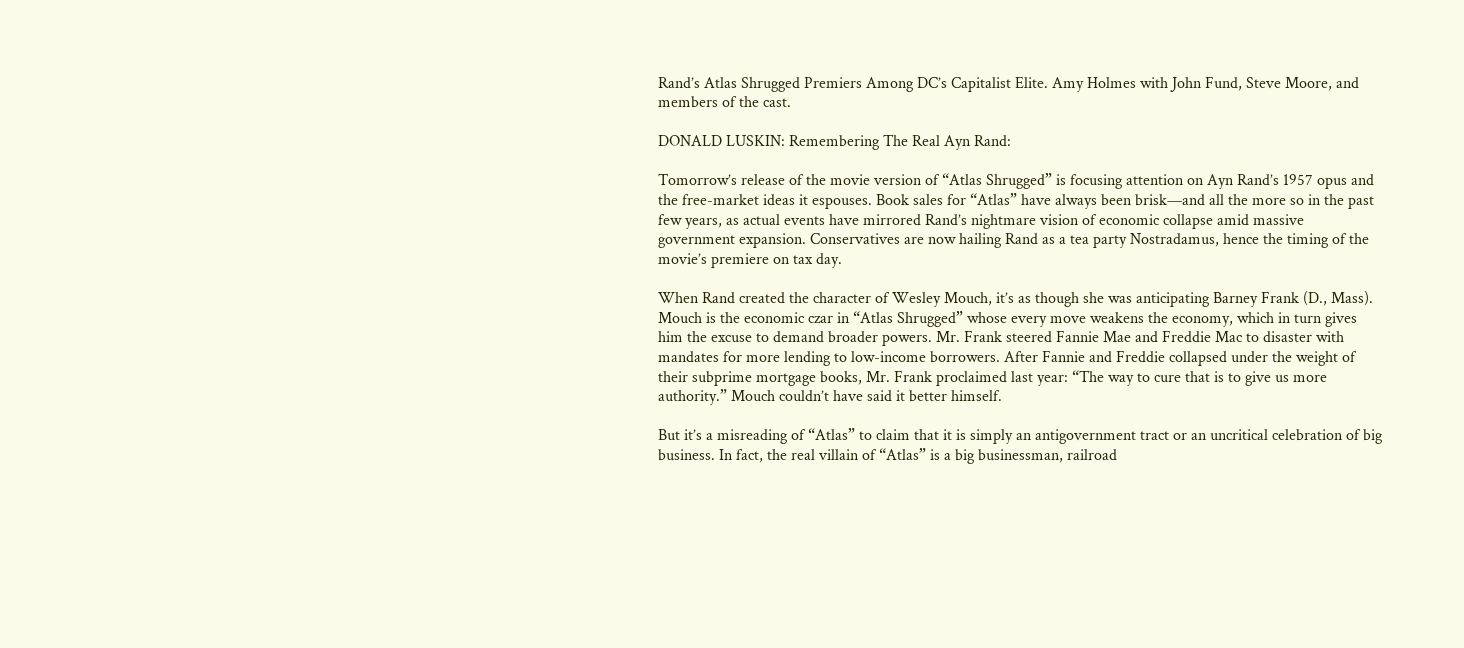Rand’s Atlas Shrugged Premiers Among DC’s Capitalist Elite. Amy Holmes with John Fund, Steve Moore, and members of the cast.

DONALD LUSKIN: Remembering The Real Ayn Rand:

Tomorrow’s release of the movie version of “Atlas Shrugged” is focusing attention on Ayn Rand’s 1957 opus and the free-market ideas it espouses. Book sales for “Atlas” have always been brisk—and all the more so in the past few years, as actual events have mirrored Rand’s nightmare vision of economic collapse amid massive government expansion. Conservatives are now hailing Rand as a tea party Nostradamus, hence the timing of the movie’s premiere on tax day.

When Rand created the character of Wesley Mouch, it’s as though she was anticipating Barney Frank (D., Mass). Mouch is the economic czar in “Atlas Shrugged” whose every move weakens the economy, which in turn gives him the excuse to demand broader powers. Mr. Frank steered Fannie Mae and Freddie Mac to disaster with mandates for more lending to low-income borrowers. After Fannie and Freddie collapsed under the weight of their subprime mortgage books, Mr. Frank proclaimed last year: “The way to cure that is to give us more authority.” Mouch couldn’t have said it better himself.

But it’s a misreading of “Atlas” to claim that it is simply an antigovernment tract or an uncritical celebration of big business. In fact, the real villain of “Atlas” is a big businessman, railroad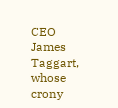CEO James Taggart, whose crony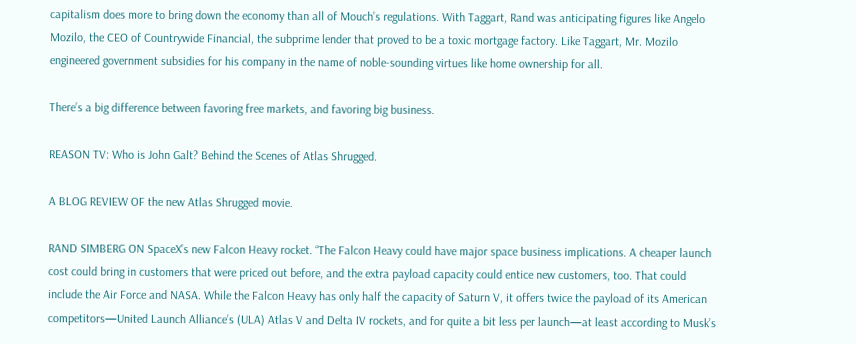capitalism does more to bring down the economy than all of Mouch’s regulations. With Taggart, Rand was anticipating figures like Angelo Mozilo, the CEO of Countrywide Financial, the subprime lender that proved to be a toxic mortgage factory. Like Taggart, Mr. Mozilo engineered government subsidies for his company in the name of noble-sounding virtues like home ownership for all.

There’s a big difference between favoring free markets, and favoring big business.

REASON TV: Who is John Galt? Behind the Scenes of Atlas Shrugged.

A BLOG REVIEW OF the new Atlas Shrugged movie.

RAND SIMBERG ON SpaceX’s new Falcon Heavy rocket. “The Falcon Heavy could have major space business implications. A cheaper launch cost could bring in customers that were priced out before, and the extra payload capacity could entice new customers, too. That could include the Air Force and NASA. While the Falcon Heavy has only half the capacity of Saturn V, it offers twice the payload of its American competitors—United Launch Alliance’s (ULA) Atlas V and Delta IV rockets, and for quite a bit less per launch—at least according to Musk’s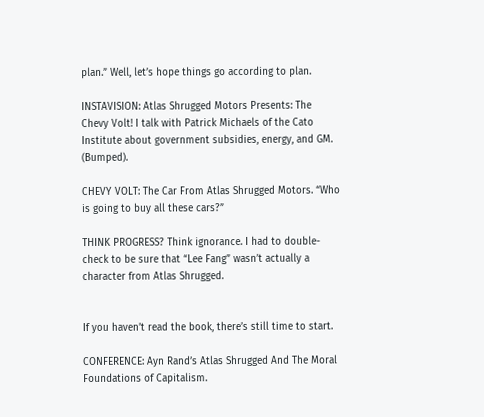plan.” Well, let’s hope things go according to plan.

INSTAVISION: Atlas Shrugged Motors Presents: The Chevy Volt! I talk with Patrick Michaels of the Cato Institute about government subsidies, energy, and GM. (Bumped).

CHEVY VOLT: The Car From Atlas Shrugged Motors. “Who is going to buy all these cars?”

THINK PROGRESS? Think ignorance. I had to double-check to be sure that “Lee Fang” wasn’t actually a character from Atlas Shrugged.


If you haven’t read the book, there’s still time to start.

CONFERENCE: Ayn Rand’s Atlas Shrugged And The Moral Foundations of Capitalism.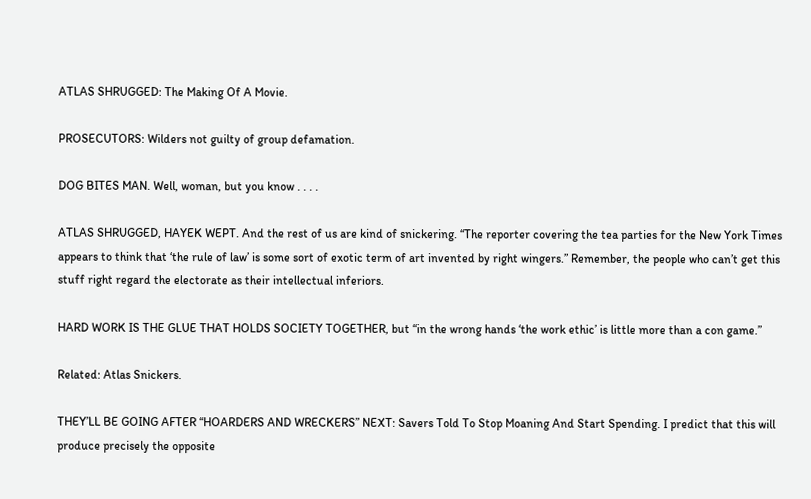ATLAS SHRUGGED: The Making Of A Movie.

PROSECUTORS: Wilders not guilty of group defamation.

DOG BITES MAN. Well, woman, but you know . . . .

ATLAS SHRUGGED, HAYEK WEPT. And the rest of us are kind of snickering. “The reporter covering the tea parties for the New York Times appears to think that ‘the rule of law’ is some sort of exotic term of art invented by right wingers.” Remember, the people who can’t get this stuff right regard the electorate as their intellectual inferiors.

HARD WORK IS THE GLUE THAT HOLDS SOCIETY TOGETHER, but “in the wrong hands ‘the work ethic’ is little more than a con game.”

Related: Atlas Snickers.

THEY’LL BE GOING AFTER “HOARDERS AND WRECKERS” NEXT: Savers Told To Stop Moaning And Start Spending. I predict that this will produce precisely the opposite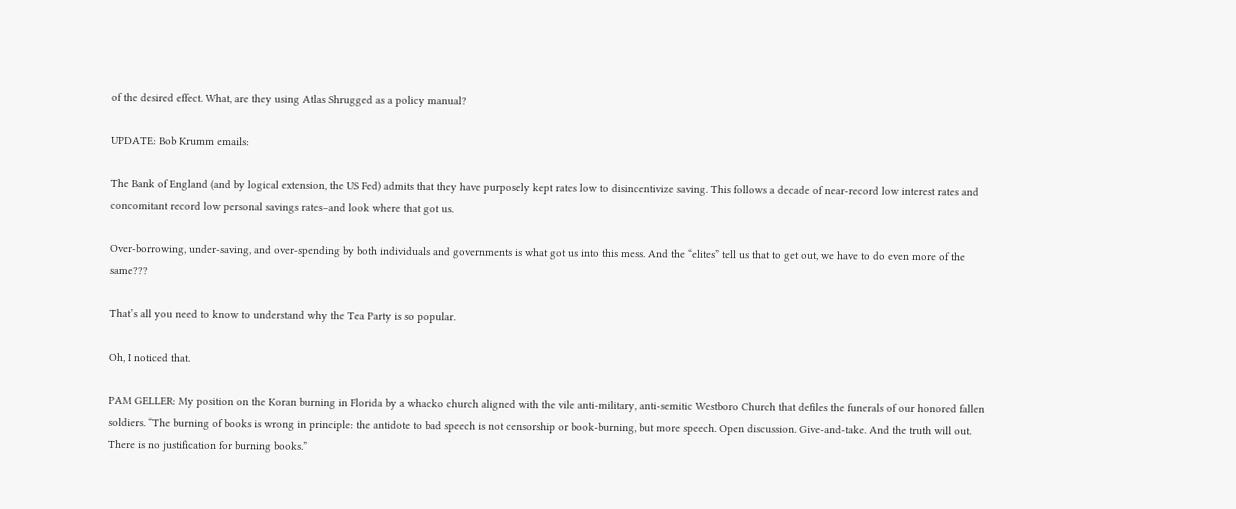of the desired effect. What, are they using Atlas Shrugged as a policy manual?

UPDATE: Bob Krumm emails:

The Bank of England (and by logical extension, the US Fed) admits that they have purposely kept rates low to disincentivize saving. This follows a decade of near-record low interest rates and concomitant record low personal savings rates–and look where that got us.

Over-borrowing, under-saving, and over-spending by both individuals and governments is what got us into this mess. And the “elites” tell us that to get out, we have to do even more of the same???

That’s all you need to know to understand why the Tea Party is so popular.

Oh, I noticed that.

PAM GELLER: My position on the Koran burning in Florida by a whacko church aligned with the vile anti-military, anti-semitic Westboro Church that defiles the funerals of our honored fallen soldiers. “The burning of books is wrong in principle: the antidote to bad speech is not censorship or book-burning, but more speech. Open discussion. Give-and-take. And the truth will out. There is no justification for burning books.”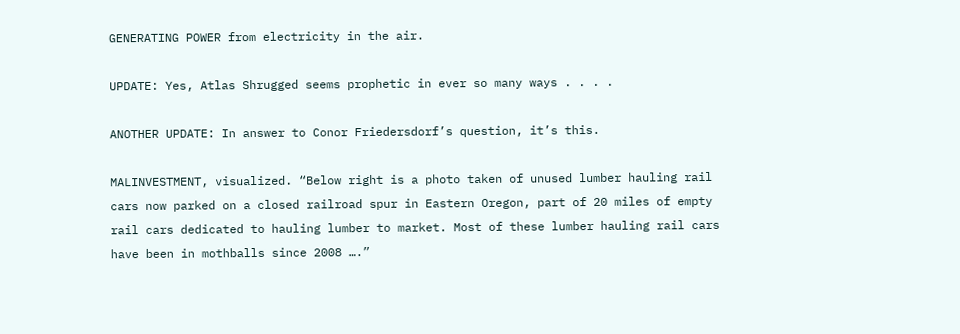GENERATING POWER from electricity in the air.

UPDATE: Yes, Atlas Shrugged seems prophetic in ever so many ways . . . .

ANOTHER UPDATE: In answer to Conor Friedersdorf’s question, it’s this.

MALINVESTMENT, visualized. “Below right is a photo taken of unused lumber hauling rail cars now parked on a closed railroad spur in Eastern Oregon, part of 20 miles of empty rail cars dedicated to hauling lumber to market. Most of these lumber hauling rail cars have been in mothballs since 2008 ….”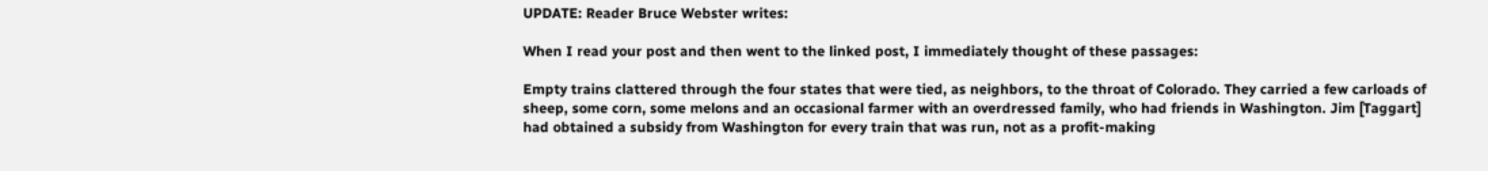UPDATE: Reader Bruce Webster writes:

When I read your post and then went to the linked post, I immediately thought of these passages:

Empty trains clattered through the four states that were tied, as neighbors, to the throat of Colorado. They carried a few carloads of sheep, some corn, some melons and an occasional farmer with an overdressed family, who had friends in Washington. Jim [Taggart] had obtained a subsidy from Washington for every train that was run, not as a profit-making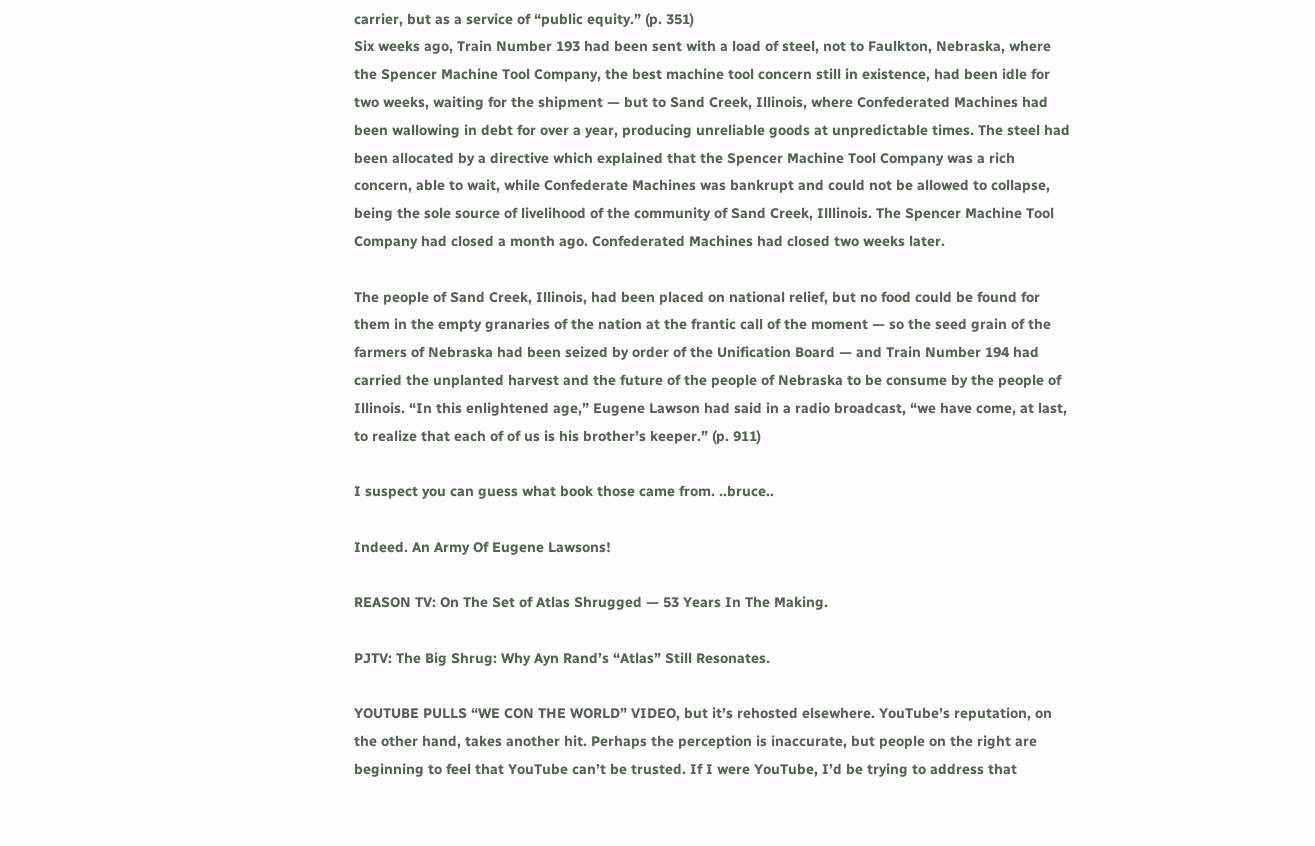carrier, but as a service of “public equity.” (p. 351)
Six weeks ago, Train Number 193 had been sent with a load of steel, not to Faulkton, Nebraska, where the Spencer Machine Tool Company, the best machine tool concern still in existence, had been idle for two weeks, waiting for the shipment — but to Sand Creek, Illinois, where Confederated Machines had been wallowing in debt for over a year, producing unreliable goods at unpredictable times. The steel had been allocated by a directive which explained that the Spencer Machine Tool Company was a rich concern, able to wait, while Confederate Machines was bankrupt and could not be allowed to collapse, being the sole source of livelihood of the community of Sand Creek, Illlinois. The Spencer Machine Tool Company had closed a month ago. Confederated Machines had closed two weeks later.

The people of Sand Creek, Illinois, had been placed on national relief, but no food could be found for them in the empty granaries of the nation at the frantic call of the moment — so the seed grain of the farmers of Nebraska had been seized by order of the Unification Board — and Train Number 194 had carried the unplanted harvest and the future of the people of Nebraska to be consume by the people of Illinois. “In this enlightened age,” Eugene Lawson had said in a radio broadcast, “we have come, at last, to realize that each of of us is his brother’s keeper.” (p. 911)

I suspect you can guess what book those came from. ..bruce..

Indeed. An Army Of Eugene Lawsons!

REASON TV: On The Set of Atlas Shrugged — 53 Years In The Making.

PJTV: The Big Shrug: Why Ayn Rand’s “Atlas” Still Resonates.

YOUTUBE PULLS “WE CON THE WORLD” VIDEO, but it’s rehosted elsewhere. YouTube’s reputation, on the other hand, takes another hit. Perhaps the perception is inaccurate, but people on the right are beginning to feel that YouTube can’t be trusted. If I were YouTube, I’d be trying to address that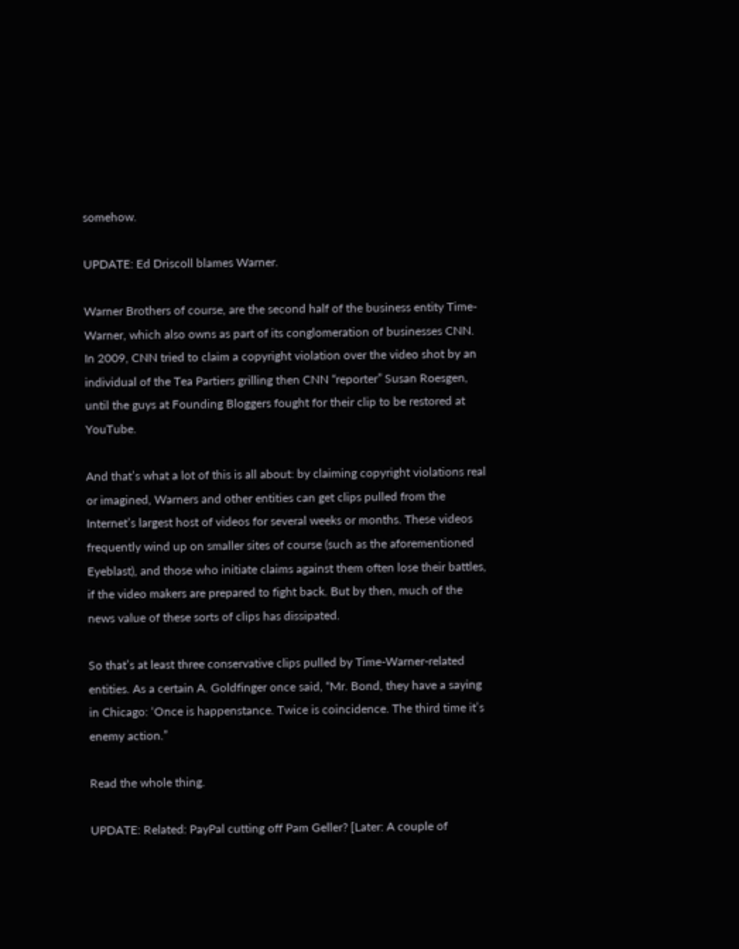somehow.

UPDATE: Ed Driscoll blames Warner.

Warner Brothers of course, are the second half of the business entity Time-Warner, which also owns as part of its conglomeration of businesses CNN. In 2009, CNN tried to claim a copyright violation over the video shot by an individual of the Tea Partiers grilling then CNN “reporter” Susan Roesgen, until the guys at Founding Bloggers fought for their clip to be restored at YouTube.

And that’s what a lot of this is all about: by claiming copyright violations real or imagined, Warners and other entities can get clips pulled from the Internet’s largest host of videos for several weeks or months. These videos frequently wind up on smaller sites of course (such as the aforementioned Eyeblast), and those who initiate claims against them often lose their battles, if the video makers are prepared to fight back. But by then, much of the news value of these sorts of clips has dissipated.

So that’s at least three conservative clips pulled by Time-Warner-related entities. As a certain A. Goldfinger once said, “Mr. Bond, they have a saying in Chicago: ‘Once is happenstance. Twice is coincidence. The third time it’s enemy action.”

Read the whole thing.

UPDATE: Related: PayPal cutting off Pam Geller? [Later: A couple of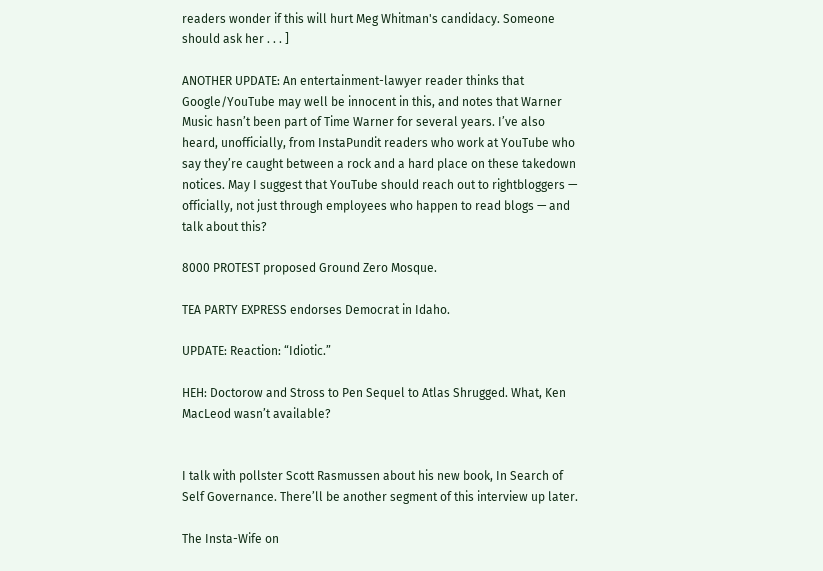readers wonder if this will hurt Meg Whitman's candidacy. Someone should ask her . . . ]

ANOTHER UPDATE: An entertainment-lawyer reader thinks that Google/YouTube may well be innocent in this, and notes that Warner Music hasn’t been part of Time Warner for several years. I’ve also heard, unofficially, from InstaPundit readers who work at YouTube who say they’re caught between a rock and a hard place on these takedown notices. May I suggest that YouTube should reach out to rightbloggers — officially, not just through employees who happen to read blogs — and talk about this?

8000 PROTEST proposed Ground Zero Mosque.

TEA PARTY EXPRESS endorses Democrat in Idaho.

UPDATE: Reaction: “Idiotic.”

HEH: Doctorow and Stross to Pen Sequel to Atlas Shrugged. What, Ken MacLeod wasn’t available?


I talk with pollster Scott Rasmussen about his new book, In Search of Self Governance. There’ll be another segment of this interview up later.

The Insta-Wife on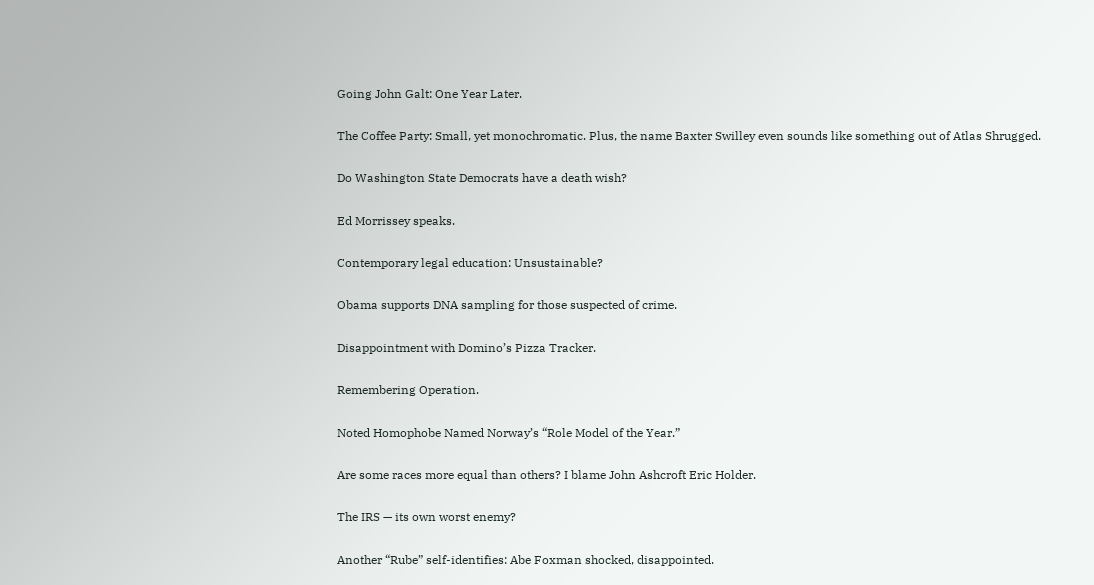Going John Galt: One Year Later.

The Coffee Party: Small, yet monochromatic. Plus, the name Baxter Swilley even sounds like something out of Atlas Shrugged.

Do Washington State Democrats have a death wish?

Ed Morrissey speaks.

Contemporary legal education: Unsustainable?

Obama supports DNA sampling for those suspected of crime.

Disappointment with Domino’s Pizza Tracker.

Remembering Operation.

Noted Homophobe Named Norway’s “Role Model of the Year.”

Are some races more equal than others? I blame John Ashcroft Eric Holder.

The IRS — its own worst enemy?

Another “Rube” self-identifies: Abe Foxman shocked, disappointed.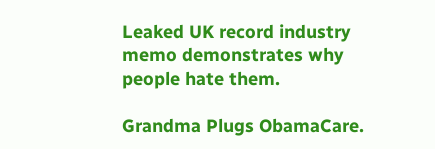Leaked UK record industry memo demonstrates why people hate them.

Grandma Plugs ObamaCare.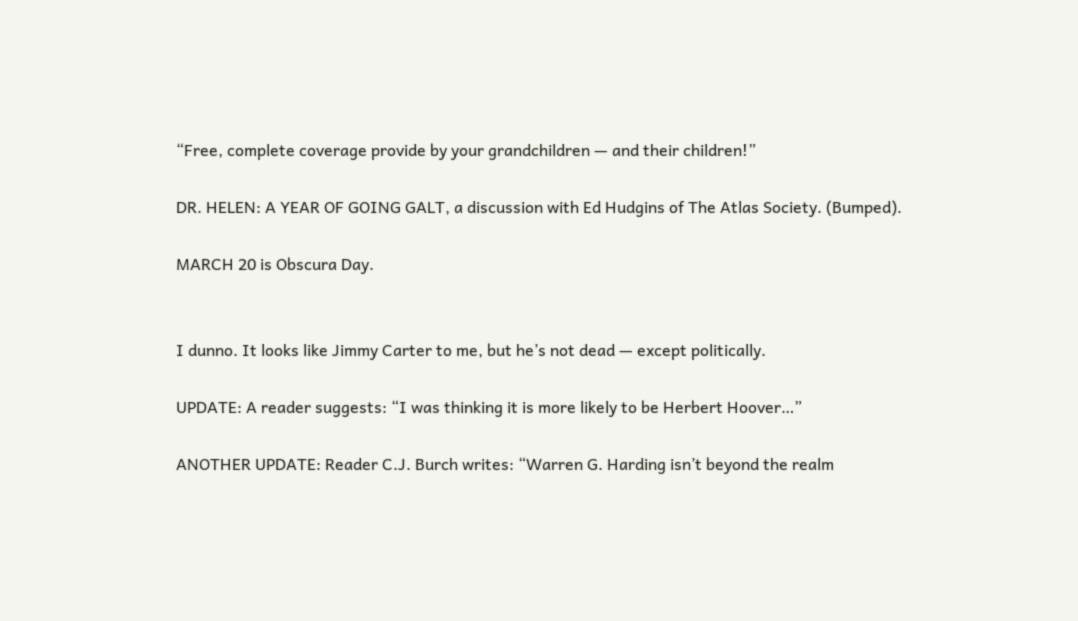“Free, complete coverage provide by your grandchildren — and their children!”

DR. HELEN: A YEAR OF GOING GALT, a discussion with Ed Hudgins of The Atlas Society. (Bumped).

MARCH 20 is Obscura Day.


I dunno. It looks like Jimmy Carter to me, but he’s not dead — except politically.

UPDATE: A reader suggests: “I was thinking it is more likely to be Herbert Hoover…”

ANOTHER UPDATE: Reader C.J. Burch writes: “Warren G. Harding isn’t beyond the realm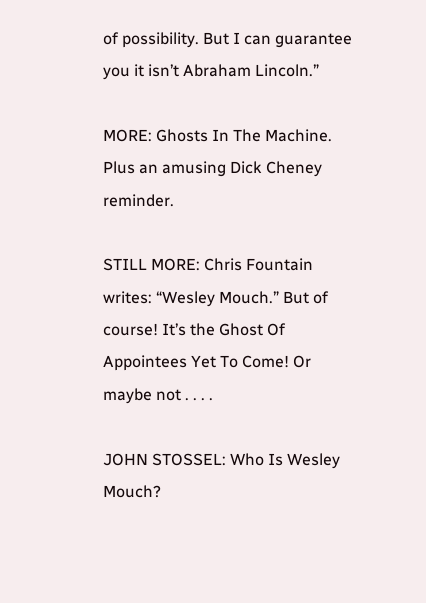of possibility. But I can guarantee you it isn’t Abraham Lincoln.”

MORE: Ghosts In The Machine. Plus an amusing Dick Cheney reminder.

STILL MORE: Chris Fountain writes: “Wesley Mouch.” But of course! It’s the Ghost Of Appointees Yet To Come! Or maybe not . . . .

JOHN STOSSEL: Who Is Wesley Mouch?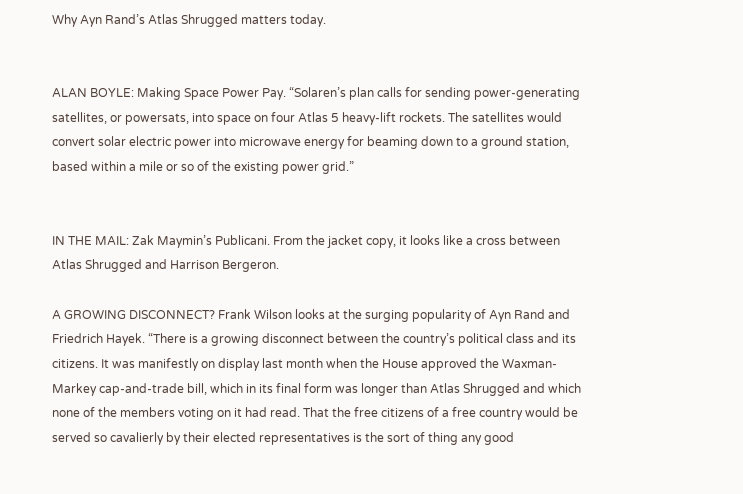Why Ayn Rand’s Atlas Shrugged matters today.


ALAN BOYLE: Making Space Power Pay. “Solaren’s plan calls for sending power-generating satellites, or powersats, into space on four Atlas 5 heavy-lift rockets. The satellites would convert solar electric power into microwave energy for beaming down to a ground station, based within a mile or so of the existing power grid.”


IN THE MAIL: Zak Maymin’s Publicani. From the jacket copy, it looks like a cross between Atlas Shrugged and Harrison Bergeron.

A GROWING DISCONNECT? Frank Wilson looks at the surging popularity of Ayn Rand and Friedrich Hayek. “There is a growing disconnect between the country’s political class and its citizens. It was manifestly on display last month when the House approved the Waxman-Markey cap-and-trade bill, which in its final form was longer than Atlas Shrugged and which none of the members voting on it had read. That the free citizens of a free country would be served so cavalierly by their elected representatives is the sort of thing any good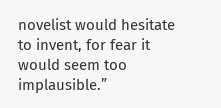novelist would hesitate to invent, for fear it would seem too implausible.”